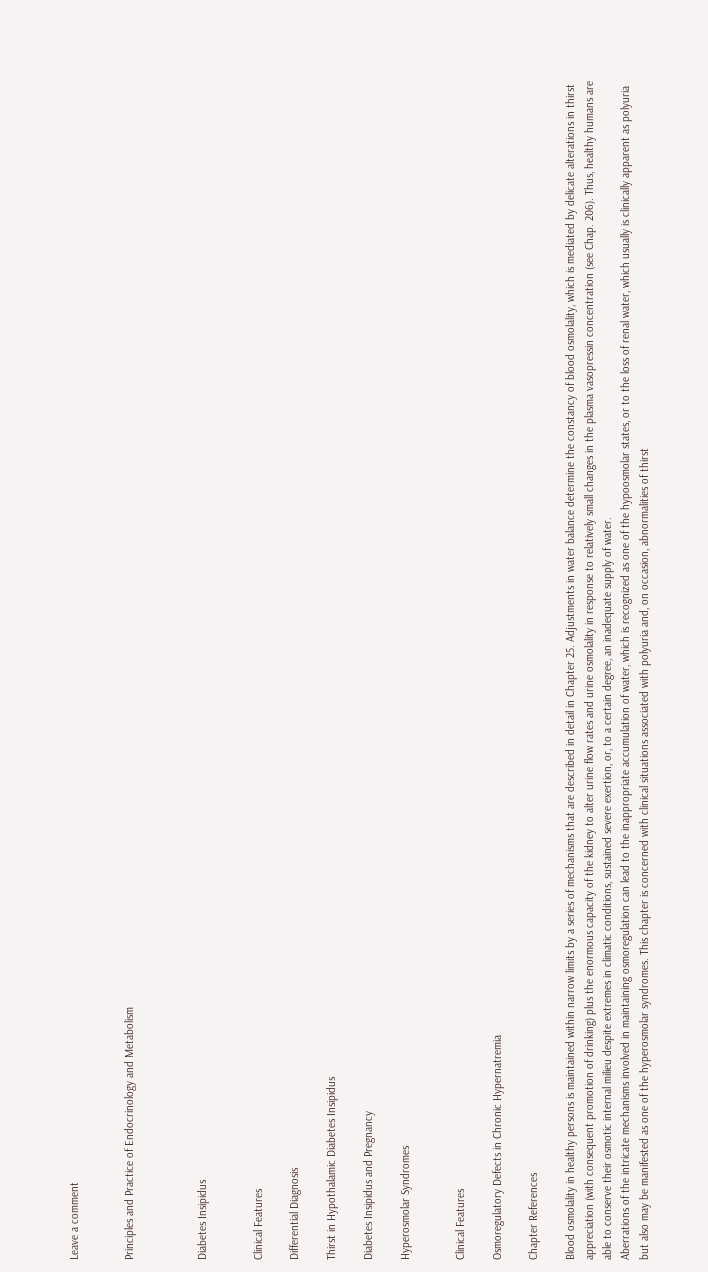Leave a comment


Principles and Practice of Endocrinology and Metabolism



Diabetes Insipidus


Clinical Features

Differential Diagnosis

Thirst in Hypothalamic Diabetes Insipidus

Diabetes Insipidus and Pregnancy

Hyperosmolar Syndromes


Clinical Features

Osmoregulatory Defects in Chronic Hypernatremia

Chapter References

Blood osmolality in healthy persons is maintained within narrow limits by a series of mechanisms that are described in detail in Chapter 25. Adjustments in water balance determine the constancy of blood osmolality, which is mediated by delicate alterations in thirst appreciation (with consequent promotion of drinking) plus the enormous capacity of the kidney to alter urine flow rates and urine osmolality in response to relatively small changes in the plasma vasopressin concentration (see Chap. 206). Thus, healthy humans are able to conserve their osmotic internal milieu despite extremes in climatic conditions, sustained severe exertion, or, to a certain degree, an inadequate supply of water.
Aberrations of the intricate mechanisms involved in maintaining osmoregulation can lead to the inappropriate accumulation of water, which is recognized as one of the hypoosmolar states, or to the loss of renal water, which usually is clinically apparent as polyuria but also may be manifested as one of the hyperosmolar syndromes. This chapter is concerned with clinical situations associated with polyuria and, on occasion, abnormalities of thirst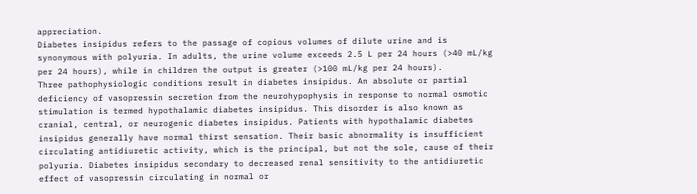appreciation.
Diabetes insipidus refers to the passage of copious volumes of dilute urine and is synonymous with polyuria. In adults, the urine volume exceeds 2.5 L per 24 hours (>40 mL/kg per 24 hours), while in children the output is greater (>100 mL/kg per 24 hours).
Three pathophysiologic conditions result in diabetes insipidus. An absolute or partial deficiency of vasopressin secretion from the neurohypophysis in response to normal osmotic stimulation is termed hypothalamic diabetes insipidus. This disorder is also known as cranial, central, or neurogenic diabetes insipidus. Patients with hypothalamic diabetes insipidus generally have normal thirst sensation. Their basic abnormality is insufficient circulating antidiuretic activity, which is the principal, but not the sole, cause of their polyuria. Diabetes insipidus secondary to decreased renal sensitivity to the antidiuretic effect of vasopressin circulating in normal or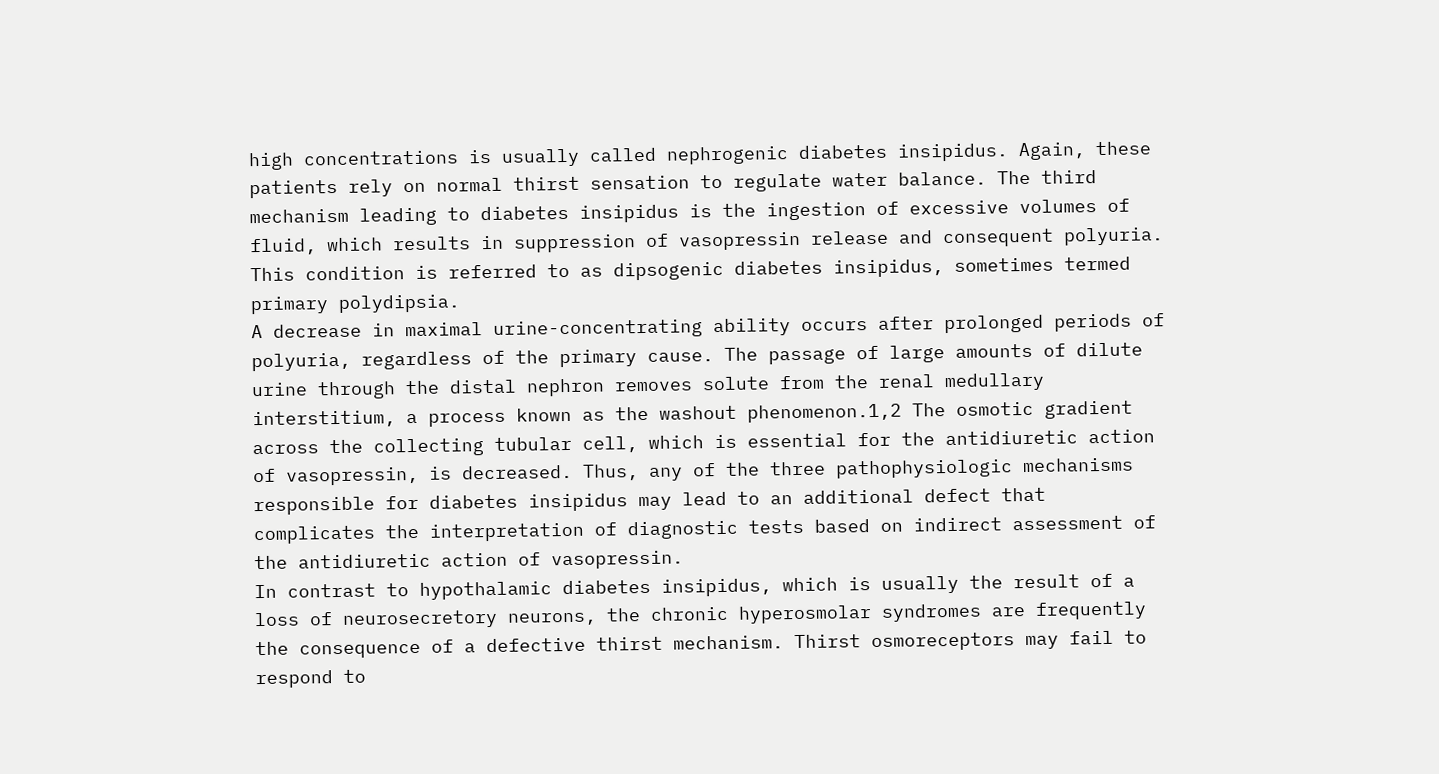high concentrations is usually called nephrogenic diabetes insipidus. Again, these patients rely on normal thirst sensation to regulate water balance. The third mechanism leading to diabetes insipidus is the ingestion of excessive volumes of fluid, which results in suppression of vasopressin release and consequent polyuria. This condition is referred to as dipsogenic diabetes insipidus, sometimes termed primary polydipsia.
A decrease in maximal urine-concentrating ability occurs after prolonged periods of polyuria, regardless of the primary cause. The passage of large amounts of dilute urine through the distal nephron removes solute from the renal medullary interstitium, a process known as the washout phenomenon.1,2 The osmotic gradient across the collecting tubular cell, which is essential for the antidiuretic action of vasopressin, is decreased. Thus, any of the three pathophysiologic mechanisms responsible for diabetes insipidus may lead to an additional defect that complicates the interpretation of diagnostic tests based on indirect assessment of the antidiuretic action of vasopressin.
In contrast to hypothalamic diabetes insipidus, which is usually the result of a loss of neurosecretory neurons, the chronic hyperosmolar syndromes are frequently the consequence of a defective thirst mechanism. Thirst osmoreceptors may fail to respond to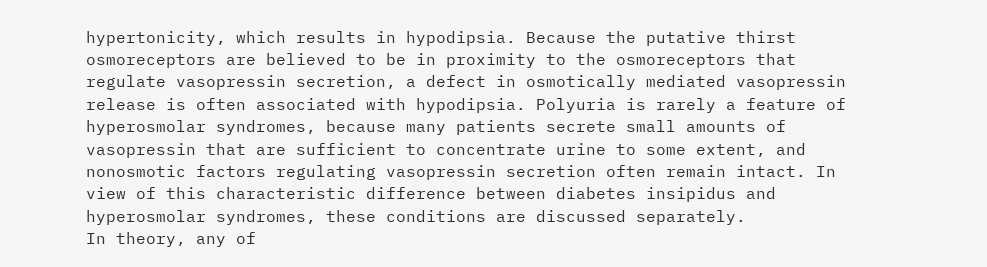hypertonicity, which results in hypodipsia. Because the putative thirst osmoreceptors are believed to be in proximity to the osmoreceptors that regulate vasopressin secretion, a defect in osmotically mediated vasopressin release is often associated with hypodipsia. Polyuria is rarely a feature of hyperosmolar syndromes, because many patients secrete small amounts of vasopressin that are sufficient to concentrate urine to some extent, and nonosmotic factors regulating vasopressin secretion often remain intact. In view of this characteristic difference between diabetes insipidus and hyperosmolar syndromes, these conditions are discussed separately.
In theory, any of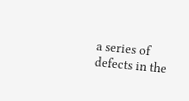a series of defects in the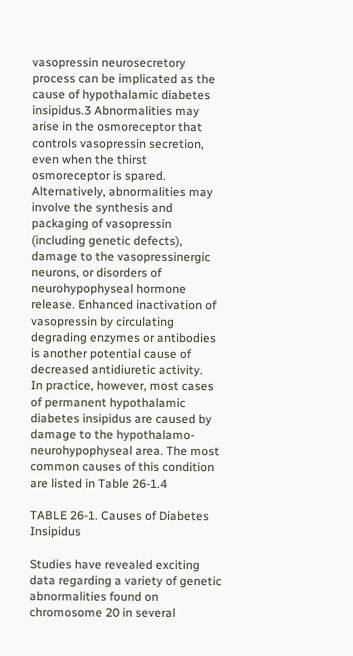vasopressin neurosecretory process can be implicated as the cause of hypothalamic diabetes insipidus.3 Abnormalities may arise in the osmoreceptor that controls vasopressin secretion, even when the thirst osmoreceptor is spared. Alternatively, abnormalities may involve the synthesis and packaging of vasopressin (including genetic defects), damage to the vasopressinergic neurons, or disorders of neurohypophyseal hormone release. Enhanced inactivation of vasopressin by circulating degrading enzymes or antibodies is another potential cause of decreased antidiuretic activity.
In practice, however, most cases of permanent hypothalamic diabetes insipidus are caused by damage to the hypothalamo-neurohypophyseal area. The most common causes of this condition are listed in Table 26-1.4

TABLE 26-1. Causes of Diabetes Insipidus

Studies have revealed exciting data regarding a variety of genetic abnormalities found on chromosome 20 in several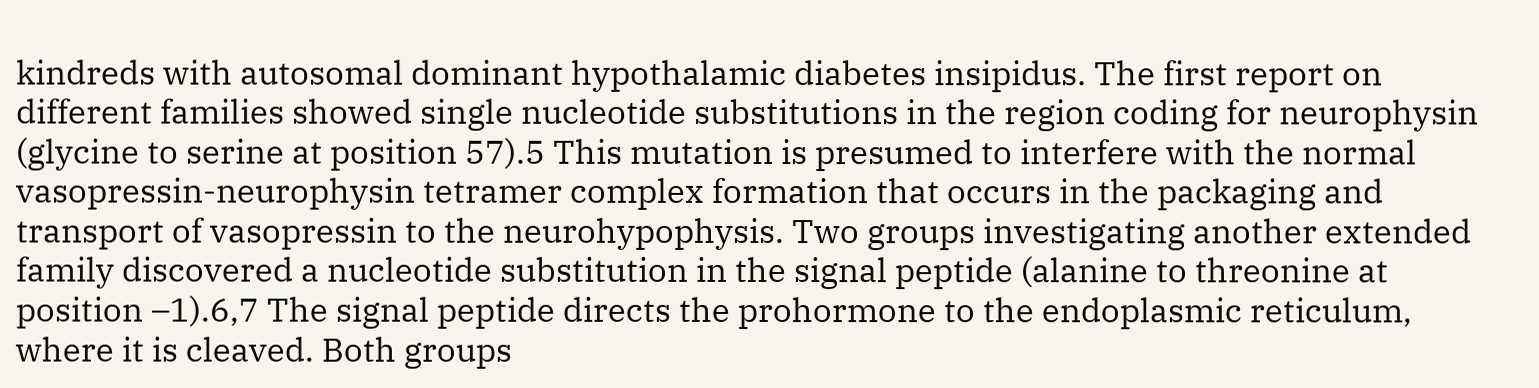kindreds with autosomal dominant hypothalamic diabetes insipidus. The first report on different families showed single nucleotide substitutions in the region coding for neurophysin (glycine to serine at position 57).5 This mutation is presumed to interfere with the normal vasopressin-neurophysin tetramer complex formation that occurs in the packaging and transport of vasopressin to the neurohypophysis. Two groups investigating another extended family discovered a nucleotide substitution in the signal peptide (alanine to threonine at position –1).6,7 The signal peptide directs the prohormone to the endoplasmic reticulum, where it is cleaved. Both groups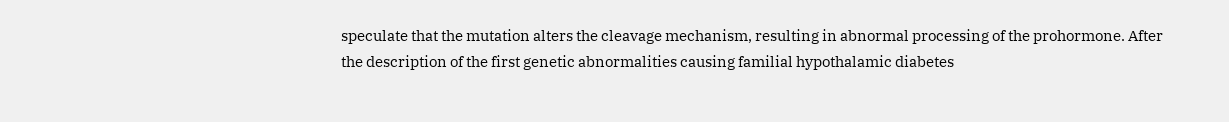speculate that the mutation alters the cleavage mechanism, resulting in abnormal processing of the prohormone. After the description of the first genetic abnormalities causing familial hypothalamic diabetes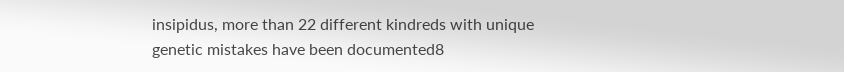insipidus, more than 22 different kindreds with unique genetic mistakes have been documented8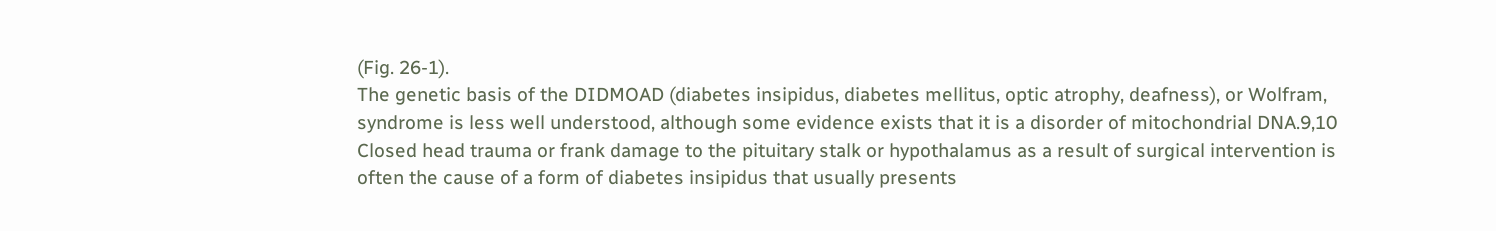(Fig. 26-1).
The genetic basis of the DIDMOAD (diabetes insipidus, diabetes mellitus, optic atrophy, deafness), or Wolfram, syndrome is less well understood, although some evidence exists that it is a disorder of mitochondrial DNA.9,10
Closed head trauma or frank damage to the pituitary stalk or hypothalamus as a result of surgical intervention is often the cause of a form of diabetes insipidus that usually presents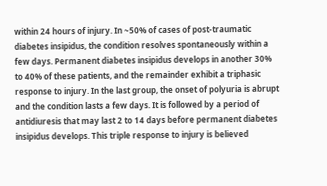within 24 hours of injury. In ~50% of cases of post-traumatic diabetes insipidus, the condition resolves spontaneously within a few days. Permanent diabetes insipidus develops in another 30% to 40% of these patients, and the remainder exhibit a triphasic response to injury. In the last group, the onset of polyuria is abrupt and the condition lasts a few days. It is followed by a period of antidiuresis that may last 2 to 14 days before permanent diabetes insipidus develops. This triple response to injury is believed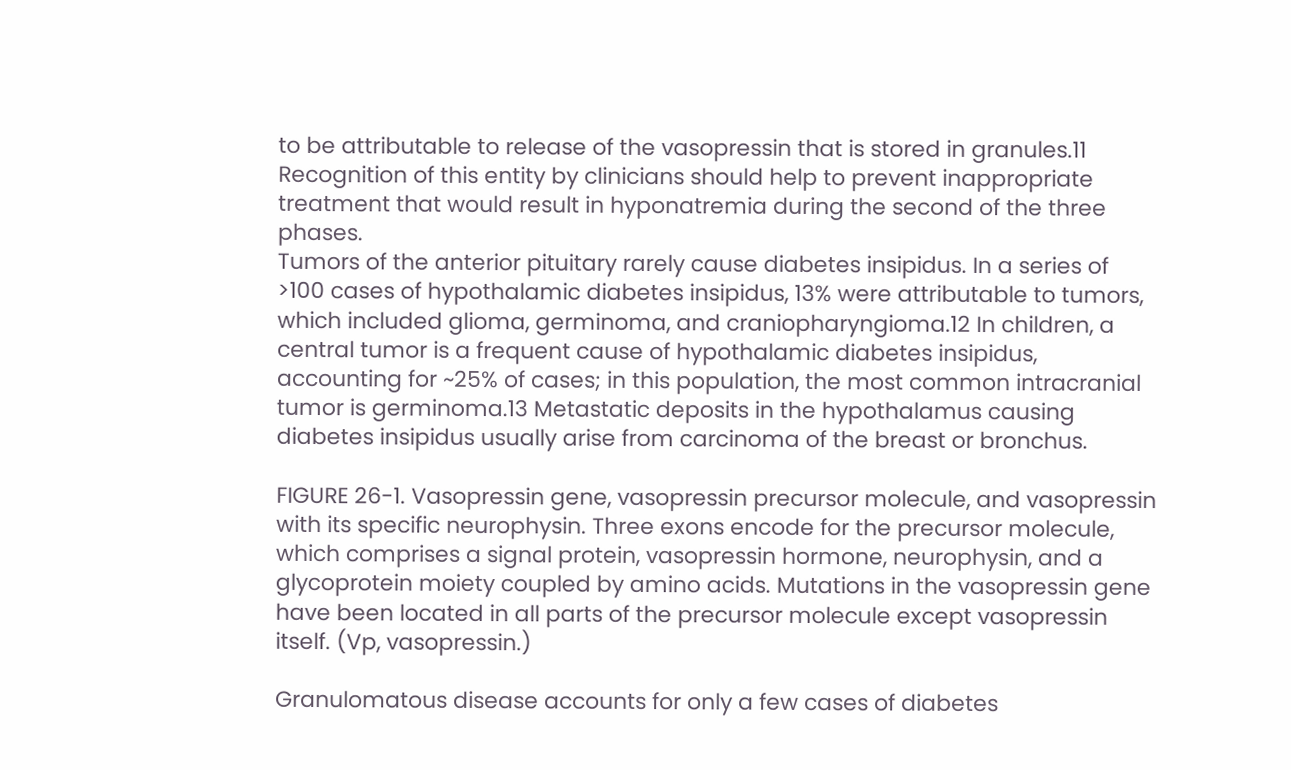to be attributable to release of the vasopressin that is stored in granules.11 Recognition of this entity by clinicians should help to prevent inappropriate treatment that would result in hyponatremia during the second of the three phases.
Tumors of the anterior pituitary rarely cause diabetes insipidus. In a series of >100 cases of hypothalamic diabetes insipidus, 13% were attributable to tumors, which included glioma, germinoma, and craniopharyngioma.12 In children, a central tumor is a frequent cause of hypothalamic diabetes insipidus, accounting for ~25% of cases; in this population, the most common intracranial tumor is germinoma.13 Metastatic deposits in the hypothalamus causing diabetes insipidus usually arise from carcinoma of the breast or bronchus.

FIGURE 26-1. Vasopressin gene, vasopressin precursor molecule, and vasopressin with its specific neurophysin. Three exons encode for the precursor molecule, which comprises a signal protein, vasopressin hormone, neurophysin, and a glycoprotein moiety coupled by amino acids. Mutations in the vasopressin gene have been located in all parts of the precursor molecule except vasopressin itself. (Vp, vasopressin.)

Granulomatous disease accounts for only a few cases of diabetes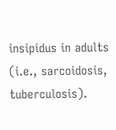insipidus in adults (i.e., sarcoidosis, tuberculosis).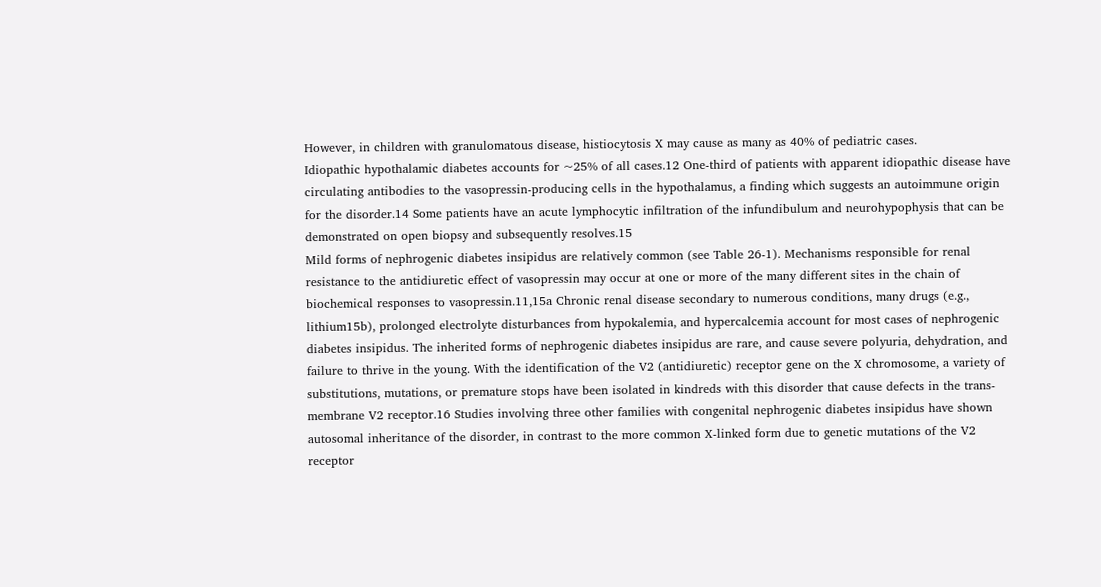However, in children with granulomatous disease, histiocytosis X may cause as many as 40% of pediatric cases.
Idiopathic hypothalamic diabetes accounts for ~25% of all cases.12 One-third of patients with apparent idiopathic disease have circulating antibodies to the vasopressin-producing cells in the hypothalamus, a finding which suggests an autoimmune origin for the disorder.14 Some patients have an acute lymphocytic infiltration of the infundibulum and neurohypophysis that can be demonstrated on open biopsy and subsequently resolves.15
Mild forms of nephrogenic diabetes insipidus are relatively common (see Table 26-1). Mechanisms responsible for renal resistance to the antidiuretic effect of vasopressin may occur at one or more of the many different sites in the chain of biochemical responses to vasopressin.11,15a Chronic renal disease secondary to numerous conditions, many drugs (e.g., lithium15b), prolonged electrolyte disturbances from hypokalemia, and hypercalcemia account for most cases of nephrogenic diabetes insipidus. The inherited forms of nephrogenic diabetes insipidus are rare, and cause severe polyuria, dehydration, and failure to thrive in the young. With the identification of the V2 (antidiuretic) receptor gene on the X chromosome, a variety of substitutions, mutations, or premature stops have been isolated in kindreds with this disorder that cause defects in the trans-membrane V2 receptor.16 Studies involving three other families with congenital nephrogenic diabetes insipidus have shown autosomal inheritance of the disorder, in contrast to the more common X-linked form due to genetic mutations of the V2 receptor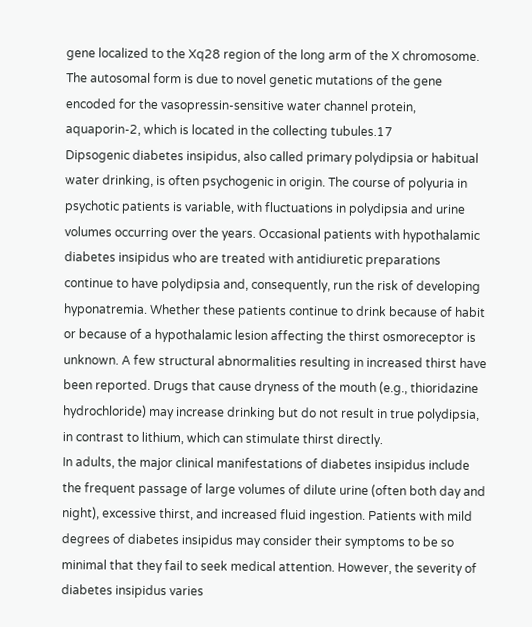gene localized to the Xq28 region of the long arm of the X chromosome. The autosomal form is due to novel genetic mutations of the gene encoded for the vasopressin-sensitive water channel protein, aquaporin-2, which is located in the collecting tubules.17
Dipsogenic diabetes insipidus, also called primary polydipsia or habitual water drinking, is often psychogenic in origin. The course of polyuria in psychotic patients is variable, with fluctuations in polydipsia and urine volumes occurring over the years. Occasional patients with hypothalamic diabetes insipidus who are treated with antidiuretic preparations continue to have polydipsia and, consequently, run the risk of developing hyponatremia. Whether these patients continue to drink because of habit or because of a hypothalamic lesion affecting the thirst osmoreceptor is unknown. A few structural abnormalities resulting in increased thirst have been reported. Drugs that cause dryness of the mouth (e.g., thioridazine hydrochloride) may increase drinking but do not result in true polydipsia, in contrast to lithium, which can stimulate thirst directly.
In adults, the major clinical manifestations of diabetes insipidus include the frequent passage of large volumes of dilute urine (often both day and night), excessive thirst, and increased fluid ingestion. Patients with mild degrees of diabetes insipidus may consider their symptoms to be so minimal that they fail to seek medical attention. However, the severity of diabetes insipidus varies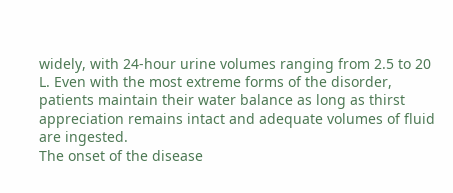widely, with 24-hour urine volumes ranging from 2.5 to 20 L. Even with the most extreme forms of the disorder, patients maintain their water balance as long as thirst appreciation remains intact and adequate volumes of fluid are ingested.
The onset of the disease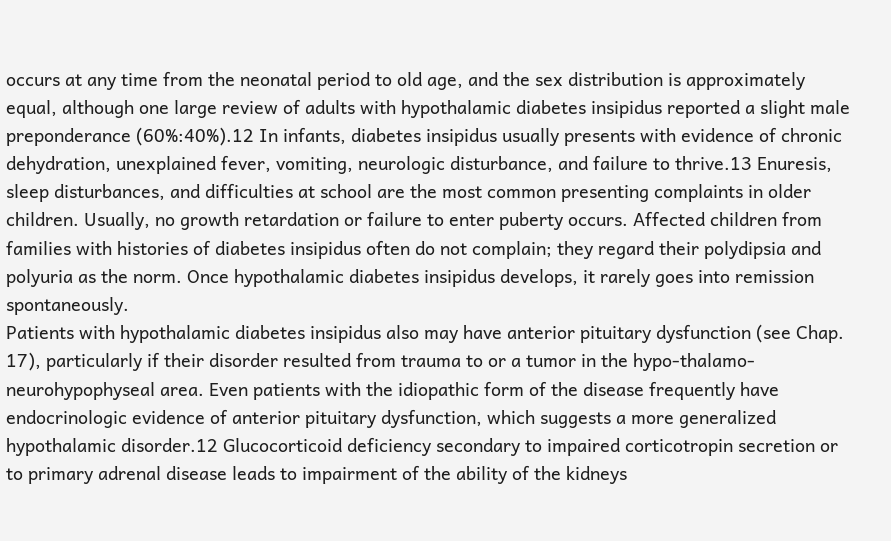occurs at any time from the neonatal period to old age, and the sex distribution is approximately equal, although one large review of adults with hypothalamic diabetes insipidus reported a slight male preponderance (60%:40%).12 In infants, diabetes insipidus usually presents with evidence of chronic dehydration, unexplained fever, vomiting, neurologic disturbance, and failure to thrive.13 Enuresis, sleep disturbances, and difficulties at school are the most common presenting complaints in older children. Usually, no growth retardation or failure to enter puberty occurs. Affected children from families with histories of diabetes insipidus often do not complain; they regard their polydipsia and polyuria as the norm. Once hypothalamic diabetes insipidus develops, it rarely goes into remission spontaneously.
Patients with hypothalamic diabetes insipidus also may have anterior pituitary dysfunction (see Chap. 17), particularly if their disorder resulted from trauma to or a tumor in the hypo-thalamo-neurohypophyseal area. Even patients with the idiopathic form of the disease frequently have endocrinologic evidence of anterior pituitary dysfunction, which suggests a more generalized hypothalamic disorder.12 Glucocorticoid deficiency secondary to impaired corticotropin secretion or to primary adrenal disease leads to impairment of the ability of the kidneys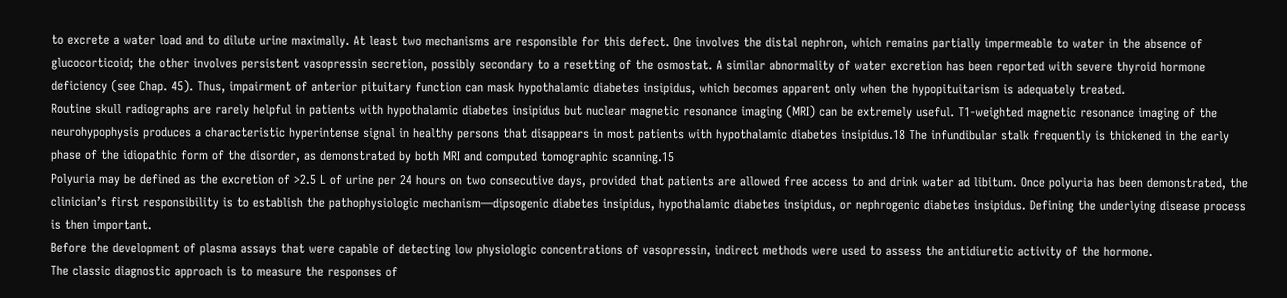to excrete a water load and to dilute urine maximally. At least two mechanisms are responsible for this defect. One involves the distal nephron, which remains partially impermeable to water in the absence of glucocorticoid; the other involves persistent vasopressin secretion, possibly secondary to a resetting of the osmostat. A similar abnormality of water excretion has been reported with severe thyroid hormone deficiency (see Chap. 45). Thus, impairment of anterior pituitary function can mask hypothalamic diabetes insipidus, which becomes apparent only when the hypopituitarism is adequately treated.
Routine skull radiographs are rarely helpful in patients with hypothalamic diabetes insipidus but nuclear magnetic resonance imaging (MRI) can be extremely useful. T1-weighted magnetic resonance imaging of the neurohypophysis produces a characteristic hyperintense signal in healthy persons that disappears in most patients with hypothalamic diabetes insipidus.18 The infundibular stalk frequently is thickened in the early phase of the idiopathic form of the disorder, as demonstrated by both MRI and computed tomographic scanning.15
Polyuria may be defined as the excretion of >2.5 L of urine per 24 hours on two consecutive days, provided that patients are allowed free access to and drink water ad libitum. Once polyuria has been demonstrated, the clinician’s first responsibility is to establish the pathophysiologic mechanism—dipsogenic diabetes insipidus, hypothalamic diabetes insipidus, or nephrogenic diabetes insipidus. Defining the underlying disease process is then important.
Before the development of plasma assays that were capable of detecting low physiologic concentrations of vasopressin, indirect methods were used to assess the antidiuretic activity of the hormone.
The classic diagnostic approach is to measure the responses of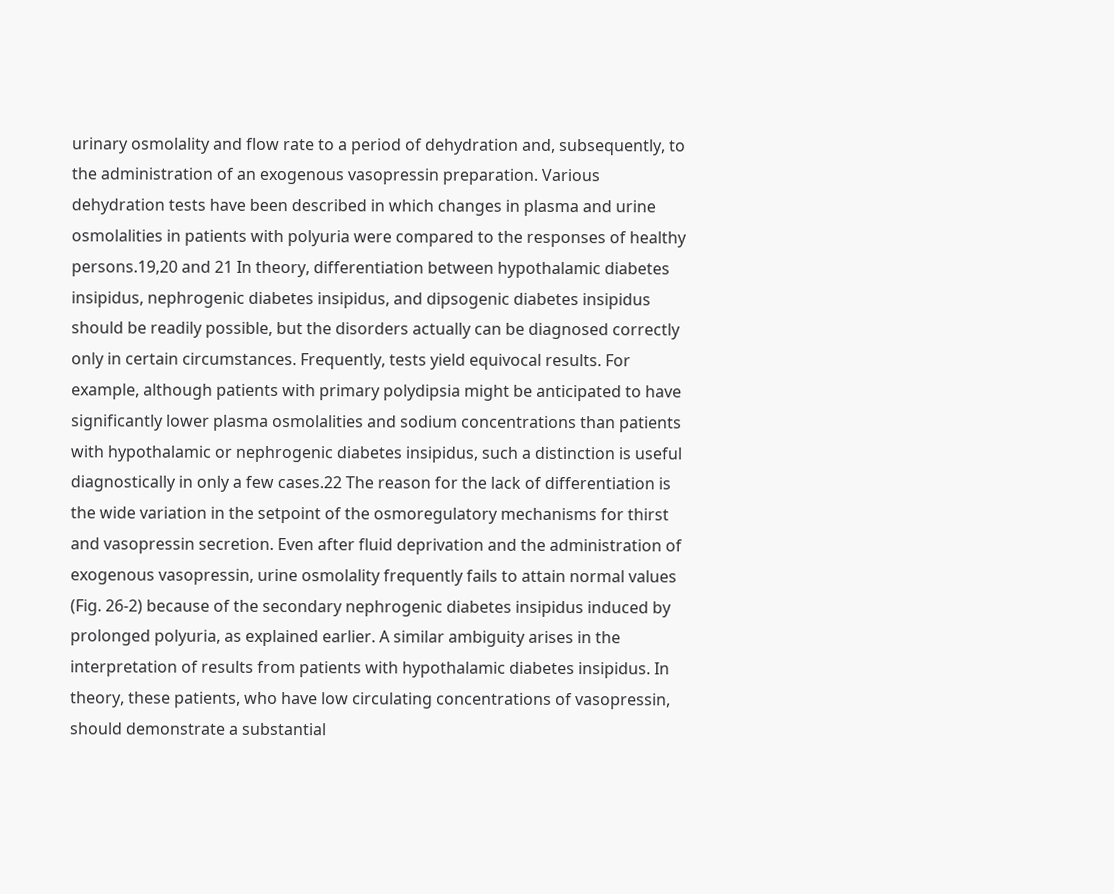urinary osmolality and flow rate to a period of dehydration and, subsequently, to the administration of an exogenous vasopressin preparation. Various dehydration tests have been described in which changes in plasma and urine osmolalities in patients with polyuria were compared to the responses of healthy persons.19,20 and 21 In theory, differentiation between hypothalamic diabetes insipidus, nephrogenic diabetes insipidus, and dipsogenic diabetes insipidus should be readily possible, but the disorders actually can be diagnosed correctly only in certain circumstances. Frequently, tests yield equivocal results. For example, although patients with primary polydipsia might be anticipated to have significantly lower plasma osmolalities and sodium concentrations than patients with hypothalamic or nephrogenic diabetes insipidus, such a distinction is useful diagnostically in only a few cases.22 The reason for the lack of differentiation is the wide variation in the setpoint of the osmoregulatory mechanisms for thirst and vasopressin secretion. Even after fluid deprivation and the administration of exogenous vasopressin, urine osmolality frequently fails to attain normal values (Fig. 26-2) because of the secondary nephrogenic diabetes insipidus induced by prolonged polyuria, as explained earlier. A similar ambiguity arises in the interpretation of results from patients with hypothalamic diabetes insipidus. In theory, these patients, who have low circulating concentrations of vasopressin, should demonstrate a substantial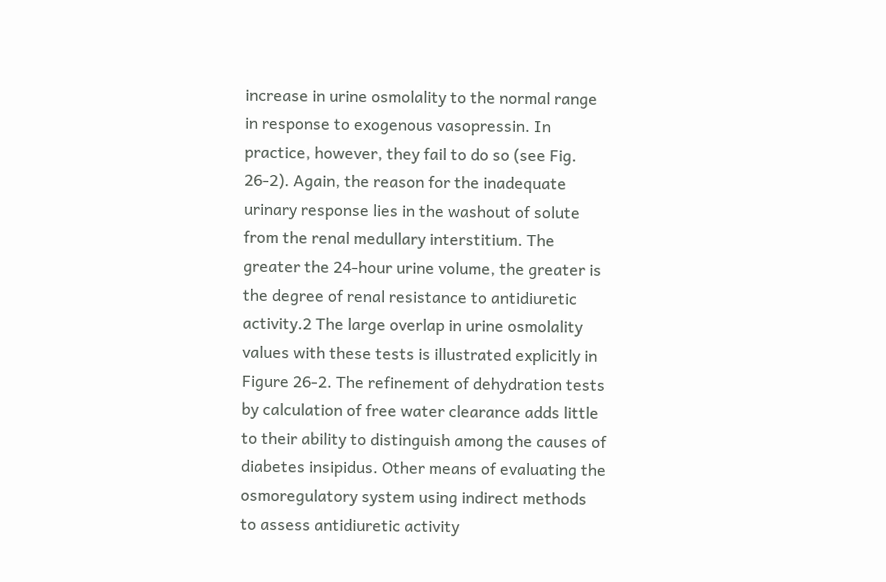increase in urine osmolality to the normal range in response to exogenous vasopressin. In practice, however, they fail to do so (see Fig. 26-2). Again, the reason for the inadequate urinary response lies in the washout of solute from the renal medullary interstitium. The greater the 24-hour urine volume, the greater is the degree of renal resistance to antidiuretic activity.2 The large overlap in urine osmolality values with these tests is illustrated explicitly in Figure 26-2. The refinement of dehydration tests by calculation of free water clearance adds little to their ability to distinguish among the causes of diabetes insipidus. Other means of evaluating the osmoregulatory system using indirect methods to assess antidiuretic activity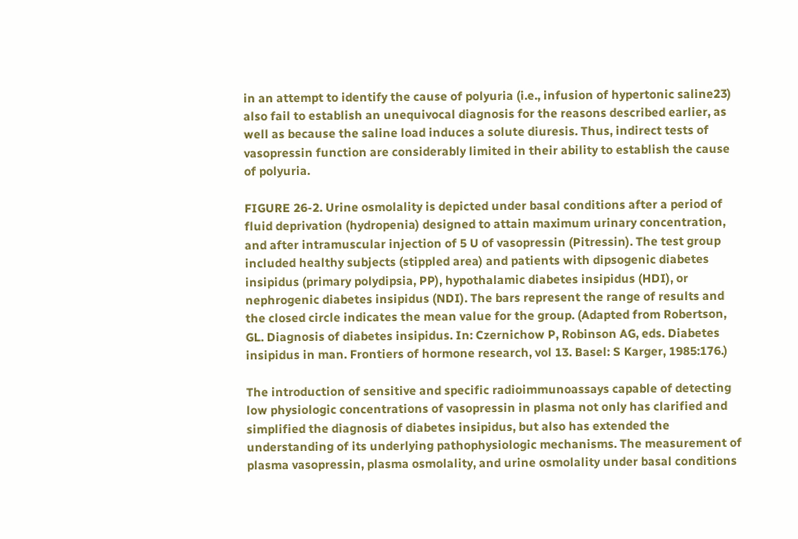in an attempt to identify the cause of polyuria (i.e., infusion of hypertonic saline23) also fail to establish an unequivocal diagnosis for the reasons described earlier, as well as because the saline load induces a solute diuresis. Thus, indirect tests of vasopressin function are considerably limited in their ability to establish the cause of polyuria.

FIGURE 26-2. Urine osmolality is depicted under basal conditions after a period of fluid deprivation (hydropenia) designed to attain maximum urinary concentration, and after intramuscular injection of 5 U of vasopressin (Pitressin). The test group included healthy subjects (stippled area) and patients with dipsogenic diabetes insipidus (primary polydipsia, PP), hypothalamic diabetes insipidus (HDI), or nephrogenic diabetes insipidus (NDI). The bars represent the range of results and the closed circle indicates the mean value for the group. (Adapted from Robertson, GL. Diagnosis of diabetes insipidus. In: Czernichow P, Robinson AG, eds. Diabetes insipidus in man. Frontiers of hormone research, vol 13. Basel: S Karger, 1985:176.)

The introduction of sensitive and specific radioimmunoassays capable of detecting low physiologic concentrations of vasopressin in plasma not only has clarified and simplified the diagnosis of diabetes insipidus, but also has extended the understanding of its underlying pathophysiologic mechanisms. The measurement of plasma vasopressin, plasma osmolality, and urine osmolality under basal conditions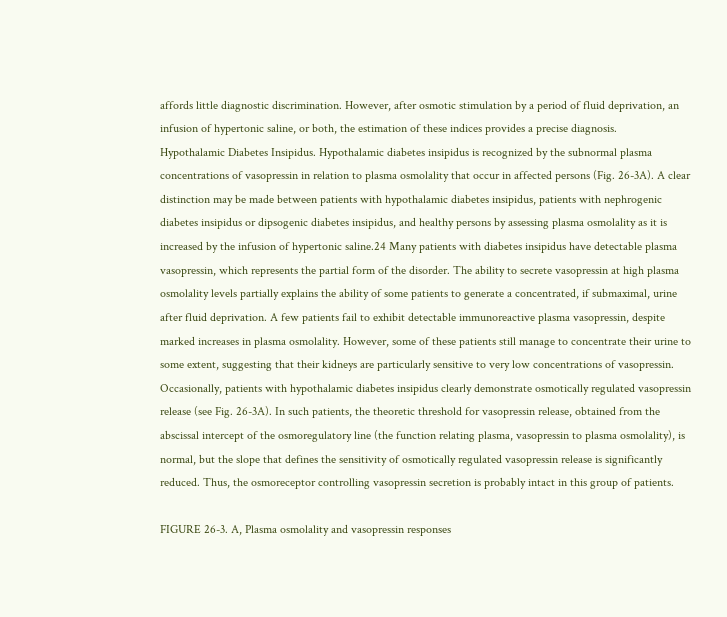affords little diagnostic discrimination. However, after osmotic stimulation by a period of fluid deprivation, an infusion of hypertonic saline, or both, the estimation of these indices provides a precise diagnosis.
Hypothalamic Diabetes Insipidus. Hypothalamic diabetes insipidus is recognized by the subnormal plasma concentrations of vasopressin in relation to plasma osmolality that occur in affected persons (Fig. 26-3A). A clear distinction may be made between patients with hypothalamic diabetes insipidus, patients with nephrogenic diabetes insipidus or dipsogenic diabetes insipidus, and healthy persons by assessing plasma osmolality as it is increased by the infusion of hypertonic saline.24 Many patients with diabetes insipidus have detectable plasma vasopressin, which represents the partial form of the disorder. The ability to secrete vasopressin at high plasma osmolality levels partially explains the ability of some patients to generate a concentrated, if submaximal, urine after fluid deprivation. A few patients fail to exhibit detectable immunoreactive plasma vasopressin, despite marked increases in plasma osmolality. However, some of these patients still manage to concentrate their urine to some extent, suggesting that their kidneys are particularly sensitive to very low concentrations of vasopressin. Occasionally, patients with hypothalamic diabetes insipidus clearly demonstrate osmotically regulated vasopressin release (see Fig. 26-3A). In such patients, the theoretic threshold for vasopressin release, obtained from the abscissal intercept of the osmoregulatory line (the function relating plasma, vasopressin to plasma osmolality), is normal, but the slope that defines the sensitivity of osmotically regulated vasopressin release is significantly reduced. Thus, the osmoreceptor controlling vasopressin secretion is probably intact in this group of patients.

FIGURE 26-3. A, Plasma osmolality and vasopressin responses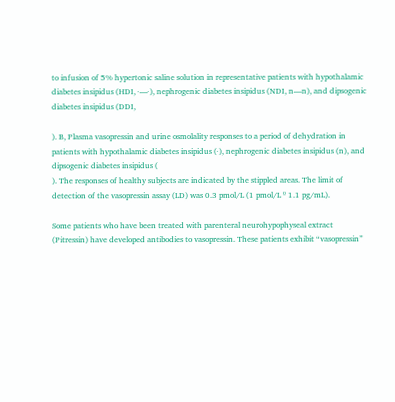to infusion of 5% hypertonic saline solution in representative patients with hypothalamic diabetes insipidus (HDI, ·—·), nephrogenic diabetes insipidus (NDI, n—n), and dipsogenic diabetes insipidus (DDI,

). B, Plasma vasopressin and urine osmolality responses to a period of dehydration in patients with hypothalamic diabetes insipidus (·), nephrogenic diabetes insipidus (n), and dipsogenic diabetes insipidus (
). The responses of healthy subjects are indicated by the stippled areas. The limit of detection of the vasopressin assay (LD) was 0.3 pmol/L (1 pmol/L º 1.1 pg/mL).

Some patients who have been treated with parenteral neurohypophyseal extract (Pitressin) have developed antibodies to vasopressin. These patients exhibit “vasopressin”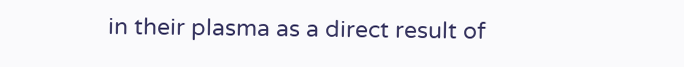in their plasma as a direct result of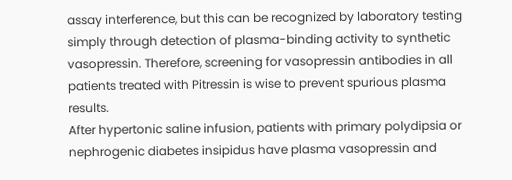assay interference, but this can be recognized by laboratory testing simply through detection of plasma-binding activity to synthetic vasopressin. Therefore, screening for vasopressin antibodies in all patients treated with Pitressin is wise to prevent spurious plasma results.
After hypertonic saline infusion, patients with primary polydipsia or nephrogenic diabetes insipidus have plasma vasopressin and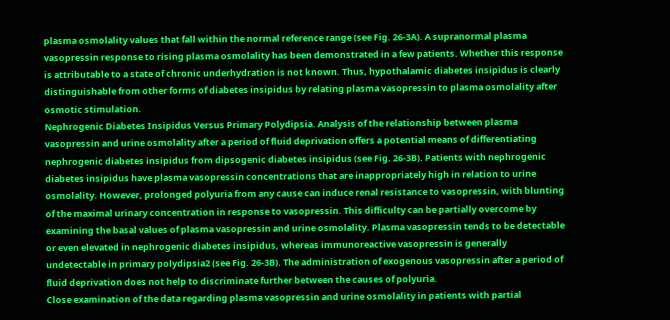plasma osmolality values that fall within the normal reference range (see Fig. 26-3A). A supranormal plasma vasopressin response to rising plasma osmolality has been demonstrated in a few patients. Whether this response is attributable to a state of chronic underhydration is not known. Thus, hypothalamic diabetes insipidus is clearly distinguishable from other forms of diabetes insipidus by relating plasma vasopressin to plasma osmolality after osmotic stimulation.
Nephrogenic Diabetes Insipidus Versus Primary Polydipsia. Analysis of the relationship between plasma vasopressin and urine osmolality after a period of fluid deprivation offers a potential means of differentiating nephrogenic diabetes insipidus from dipsogenic diabetes insipidus (see Fig. 26-3B). Patients with nephrogenic diabetes insipidus have plasma vasopressin concentrations that are inappropriately high in relation to urine osmolality. However, prolonged polyuria from any cause can induce renal resistance to vasopressin, with blunting of the maximal urinary concentration in response to vasopressin. This difficulty can be partially overcome by examining the basal values of plasma vasopressin and urine osmolality. Plasma vasopressin tends to be detectable or even elevated in nephrogenic diabetes insipidus, whereas immunoreactive vasopressin is generally undetectable in primary polydipsia2 (see Fig. 26-3B). The administration of exogenous vasopressin after a period of fluid deprivation does not help to discriminate further between the causes of polyuria.
Close examination of the data regarding plasma vasopressin and urine osmolality in patients with partial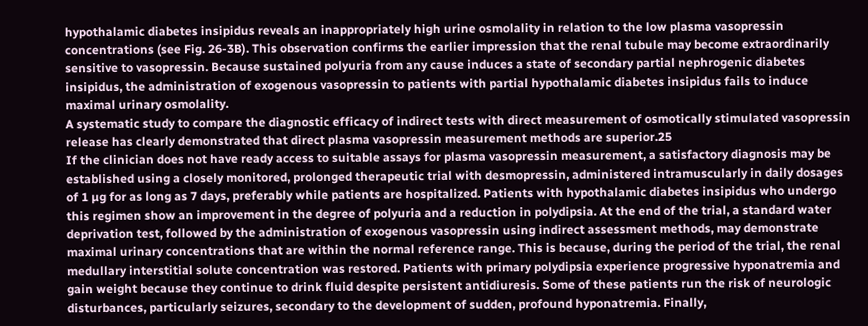hypothalamic diabetes insipidus reveals an inappropriately high urine osmolality in relation to the low plasma vasopressin concentrations (see Fig. 26-3B). This observation confirms the earlier impression that the renal tubule may become extraordinarily sensitive to vasopressin. Because sustained polyuria from any cause induces a state of secondary partial nephrogenic diabetes insipidus, the administration of exogenous vasopressin to patients with partial hypothalamic diabetes insipidus fails to induce maximal urinary osmolality.
A systematic study to compare the diagnostic efficacy of indirect tests with direct measurement of osmotically stimulated vasopressin release has clearly demonstrated that direct plasma vasopressin measurement methods are superior.25
If the clinician does not have ready access to suitable assays for plasma vasopressin measurement, a satisfactory diagnosis may be established using a closely monitored, prolonged therapeutic trial with desmopressin, administered intramuscularly in daily dosages of 1 µg for as long as 7 days, preferably while patients are hospitalized. Patients with hypothalamic diabetes insipidus who undergo this regimen show an improvement in the degree of polyuria and a reduction in polydipsia. At the end of the trial, a standard water deprivation test, followed by the administration of exogenous vasopressin using indirect assessment methods, may demonstrate maximal urinary concentrations that are within the normal reference range. This is because, during the period of the trial, the renal medullary interstitial solute concentration was restored. Patients with primary polydipsia experience progressive hyponatremia and gain weight because they continue to drink fluid despite persistent antidiuresis. Some of these patients run the risk of neurologic disturbances, particularly seizures, secondary to the development of sudden, profound hyponatremia. Finally,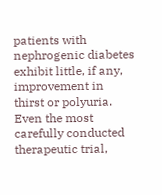patients with nephrogenic diabetes exhibit little, if any, improvement in thirst or polyuria.
Even the most carefully conducted therapeutic trial,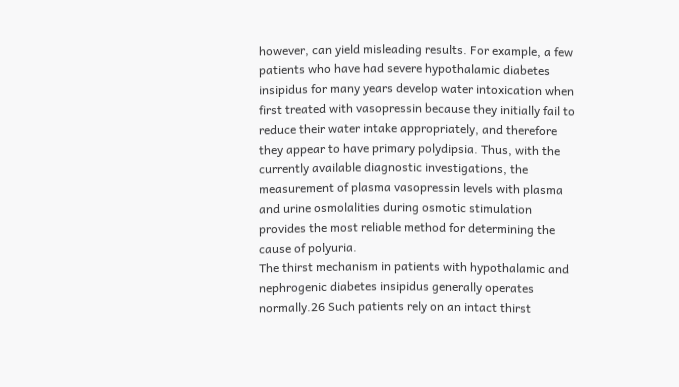however, can yield misleading results. For example, a few patients who have had severe hypothalamic diabetes insipidus for many years develop water intoxication when first treated with vasopressin because they initially fail to reduce their water intake appropriately, and therefore they appear to have primary polydipsia. Thus, with the currently available diagnostic investigations, the measurement of plasma vasopressin levels with plasma and urine osmolalities during osmotic stimulation provides the most reliable method for determining the cause of polyuria.
The thirst mechanism in patients with hypothalamic and nephrogenic diabetes insipidus generally operates normally.26 Such patients rely on an intact thirst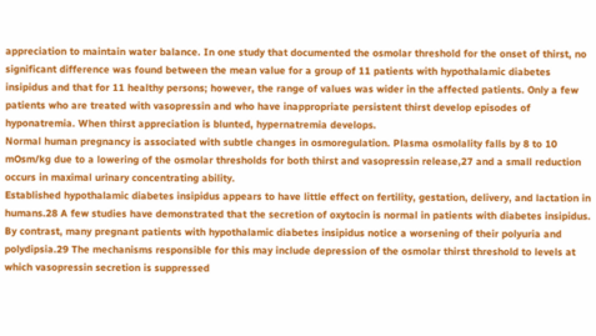appreciation to maintain water balance. In one study that documented the osmolar threshold for the onset of thirst, no significant difference was found between the mean value for a group of 11 patients with hypothalamic diabetes insipidus and that for 11 healthy persons; however, the range of values was wider in the affected patients. Only a few patients who are treated with vasopressin and who have inappropriate persistent thirst develop episodes of hyponatremia. When thirst appreciation is blunted, hypernatremia develops.
Normal human pregnancy is associated with subtle changes in osmoregulation. Plasma osmolality falls by 8 to 10 mOsm/kg due to a lowering of the osmolar thresholds for both thirst and vasopressin release,27 and a small reduction occurs in maximal urinary concentrating ability.
Established hypothalamic diabetes insipidus appears to have little effect on fertility, gestation, delivery, and lactation in humans.28 A few studies have demonstrated that the secretion of oxytocin is normal in patients with diabetes insipidus. By contrast, many pregnant patients with hypothalamic diabetes insipidus notice a worsening of their polyuria and polydipsia.29 The mechanisms responsible for this may include depression of the osmolar thirst threshold to levels at which vasopressin secretion is suppressed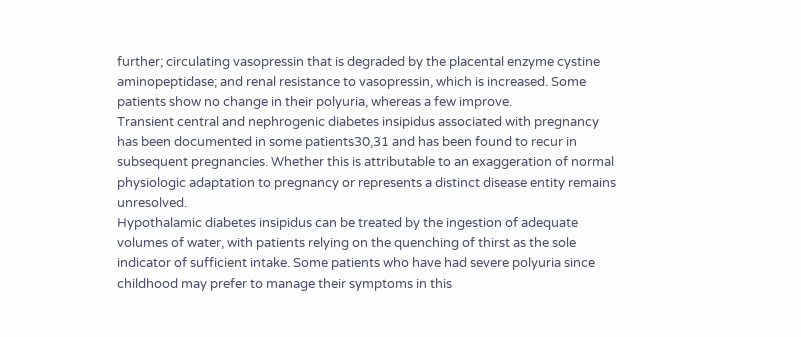further; circulating vasopressin that is degraded by the placental enzyme cystine aminopeptidase; and renal resistance to vasopressin, which is increased. Some patients show no change in their polyuria, whereas a few improve.
Transient central and nephrogenic diabetes insipidus associated with pregnancy has been documented in some patients30,31 and has been found to recur in subsequent pregnancies. Whether this is attributable to an exaggeration of normal physiologic adaptation to pregnancy or represents a distinct disease entity remains unresolved.
Hypothalamic diabetes insipidus can be treated by the ingestion of adequate volumes of water, with patients relying on the quenching of thirst as the sole indicator of sufficient intake. Some patients who have had severe polyuria since childhood may prefer to manage their symptoms in this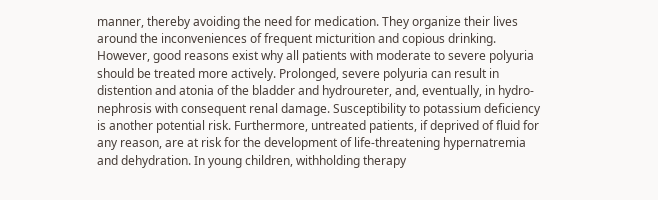manner, thereby avoiding the need for medication. They organize their lives around the inconveniences of frequent micturition and copious drinking. However, good reasons exist why all patients with moderate to severe polyuria should be treated more actively. Prolonged, severe polyuria can result in distention and atonia of the bladder and hydroureter, and, eventually, in hydro-nephrosis with consequent renal damage. Susceptibility to potassium deficiency is another potential risk. Furthermore, untreated patients, if deprived of fluid for any reason, are at risk for the development of life-threatening hypernatremia and dehydration. In young children, withholding therapy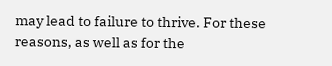may lead to failure to thrive. For these reasons, as well as for the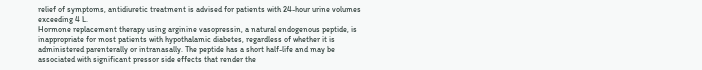relief of symptoms, antidiuretic treatment is advised for patients with 24-hour urine volumes exceeding 4 L.
Hormone replacement therapy using arginine vasopressin, a natural endogenous peptide, is inappropriate for most patients with hypothalamic diabetes, regardless of whether it is administered parenterally or intranasally. The peptide has a short half-life and may be associated with significant pressor side effects that render the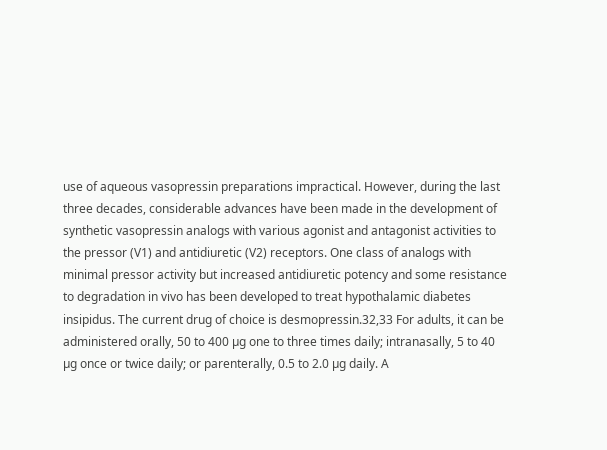use of aqueous vasopressin preparations impractical. However, during the last three decades, considerable advances have been made in the development of synthetic vasopressin analogs with various agonist and antagonist activities to the pressor (V1) and antidiuretic (V2) receptors. One class of analogs with minimal pressor activity but increased antidiuretic potency and some resistance to degradation in vivo has been developed to treat hypothalamic diabetes insipidus. The current drug of choice is desmopressin.32,33 For adults, it can be administered orally, 50 to 400 µg one to three times daily; intranasally, 5 to 40 µg once or twice daily; or parenterally, 0.5 to 2.0 µg daily. A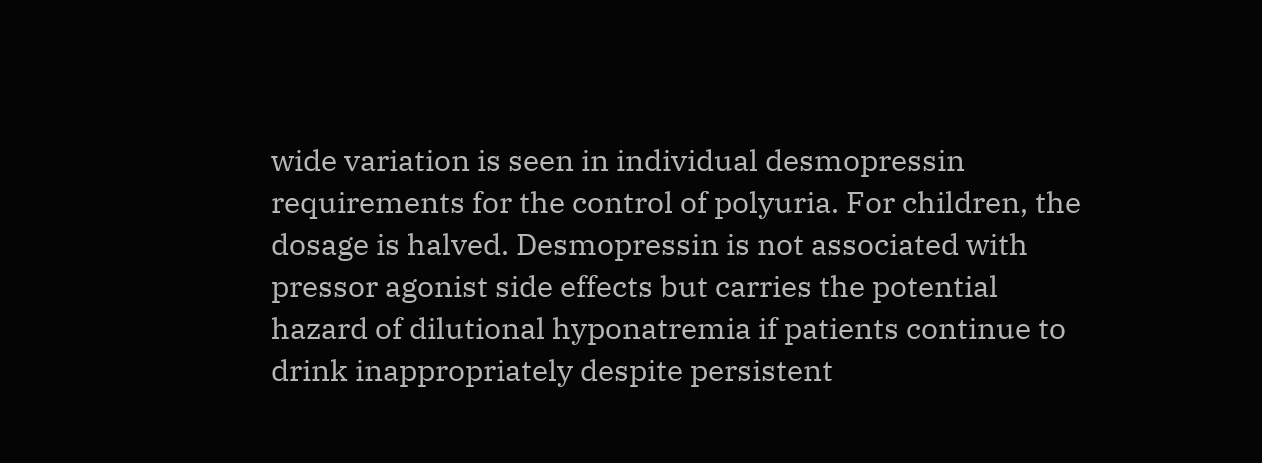wide variation is seen in individual desmopressin requirements for the control of polyuria. For children, the dosage is halved. Desmopressin is not associated with pressor agonist side effects but carries the potential hazard of dilutional hyponatremia if patients continue to drink inappropriately despite persistent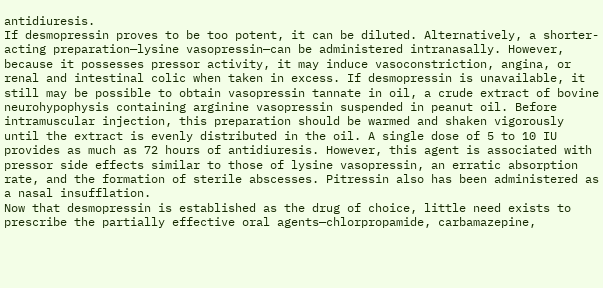antidiuresis.
If desmopressin proves to be too potent, it can be diluted. Alternatively, a shorter-acting preparation—lysine vasopressin—can be administered intranasally. However, because it possesses pressor activity, it may induce vasoconstriction, angina, or renal and intestinal colic when taken in excess. If desmopressin is unavailable, it still may be possible to obtain vasopressin tannate in oil, a crude extract of bovine neurohypophysis containing arginine vasopressin suspended in peanut oil. Before intramuscular injection, this preparation should be warmed and shaken vigorously until the extract is evenly distributed in the oil. A single dose of 5 to 10 IU provides as much as 72 hours of antidiuresis. However, this agent is associated with pressor side effects similar to those of lysine vasopressin, an erratic absorption rate, and the formation of sterile abscesses. Pitressin also has been administered as a nasal insufflation.
Now that desmopressin is established as the drug of choice, little need exists to prescribe the partially effective oral agents—chlorpropamide, carbamazepine,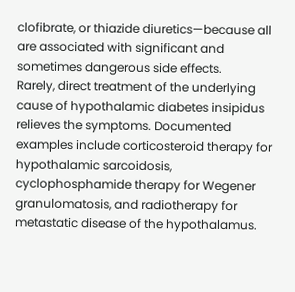clofibrate, or thiazide diuretics—because all are associated with significant and sometimes dangerous side effects.
Rarely, direct treatment of the underlying cause of hypothalamic diabetes insipidus relieves the symptoms. Documented examples include corticosteroid therapy for hypothalamic sarcoidosis, cyclophosphamide therapy for Wegener granulomatosis, and radiotherapy for metastatic disease of the hypothalamus.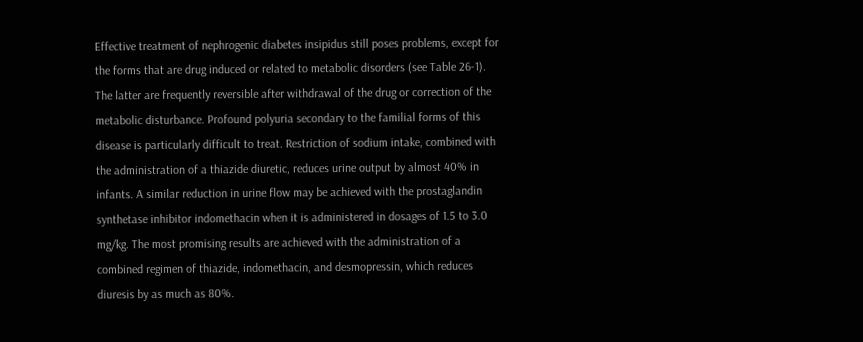Effective treatment of nephrogenic diabetes insipidus still poses problems, except for the forms that are drug induced or related to metabolic disorders (see Table 26-1). The latter are frequently reversible after withdrawal of the drug or correction of the metabolic disturbance. Profound polyuria secondary to the familial forms of this disease is particularly difficult to treat. Restriction of sodium intake, combined with the administration of a thiazide diuretic, reduces urine output by almost 40% in infants. A similar reduction in urine flow may be achieved with the prostaglandin synthetase inhibitor indomethacin when it is administered in dosages of 1.5 to 3.0 mg/kg. The most promising results are achieved with the administration of a combined regimen of thiazide, indomethacin, and desmopressin, which reduces diuresis by as much as 80%.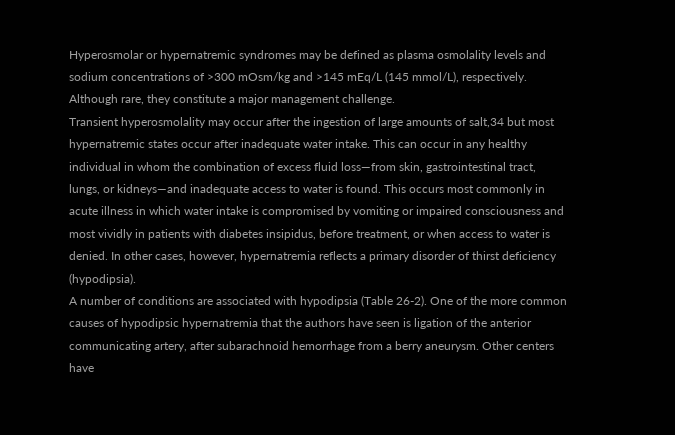Hyperosmolar or hypernatremic syndromes may be defined as plasma osmolality levels and sodium concentrations of >300 mOsm/kg and >145 mEq/L (145 mmol/L), respectively. Although rare, they constitute a major management challenge.
Transient hyperosmolality may occur after the ingestion of large amounts of salt,34 but most hypernatremic states occur after inadequate water intake. This can occur in any healthy individual in whom the combination of excess fluid loss—from skin, gastrointestinal tract, lungs, or kidneys—and inadequate access to water is found. This occurs most commonly in acute illness in which water intake is compromised by vomiting or impaired consciousness and most vividly in patients with diabetes insipidus, before treatment, or when access to water is denied. In other cases, however, hypernatremia reflects a primary disorder of thirst deficiency (hypodipsia).
A number of conditions are associated with hypodipsia (Table 26-2). One of the more common causes of hypodipsic hypernatremia that the authors have seen is ligation of the anterior communicating artery, after subarachnoid hemorrhage from a berry aneurysm. Other centers have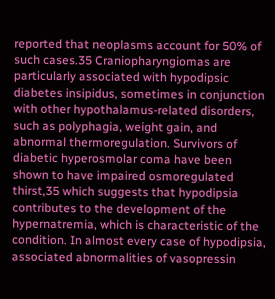reported that neoplasms account for 50% of such cases.35 Craniopharyngiomas are particularly associated with hypodipsic diabetes insipidus, sometimes in conjunction with other hypothalamus-related disorders, such as polyphagia, weight gain, and abnormal thermoregulation. Survivors of diabetic hyperosmolar coma have been shown to have impaired osmoregulated thirst,35 which suggests that hypodipsia contributes to the development of the hypernatremia, which is characteristic of the condition. In almost every case of hypodipsia, associated abnormalities of vasopressin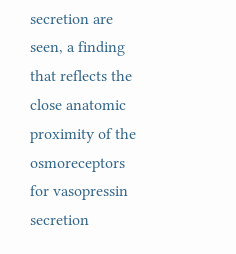secretion are seen, a finding that reflects the close anatomic proximity of the osmoreceptors for vasopressin secretion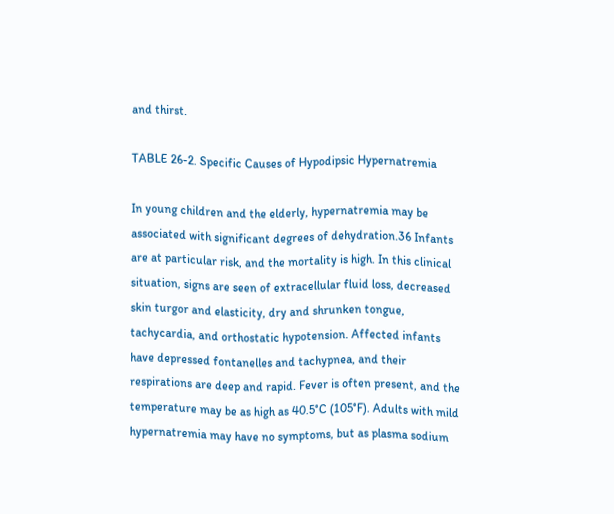and thirst.

TABLE 26-2. Specific Causes of Hypodipsic Hypernatremia

In young children and the elderly, hypernatremia may be associated with significant degrees of dehydration.36 Infants are at particular risk, and the mortality is high. In this clinical situation, signs are seen of extracellular fluid loss, decreased skin turgor and elasticity, dry and shrunken tongue, tachycardia, and orthostatic hypotension. Affected infants have depressed fontanelles and tachypnea, and their respirations are deep and rapid. Fever is often present, and the temperature may be as high as 40.5°C (105°F). Adults with mild hypernatremia may have no symptoms, but as plasma sodium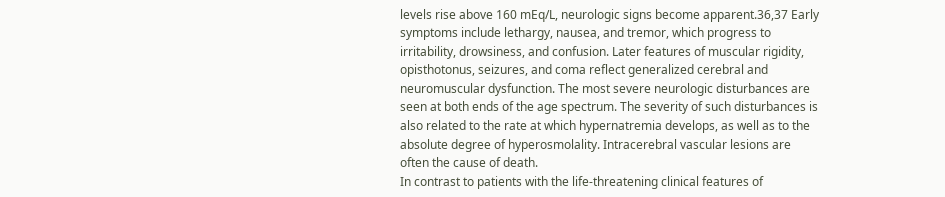levels rise above 160 mEq/L, neurologic signs become apparent.36,37 Early symptoms include lethargy, nausea, and tremor, which progress to irritability, drowsiness, and confusion. Later features of muscular rigidity, opisthotonus, seizures, and coma reflect generalized cerebral and neuromuscular dysfunction. The most severe neurologic disturbances are seen at both ends of the age spectrum. The severity of such disturbances is also related to the rate at which hypernatremia develops, as well as to the absolute degree of hyperosmolality. Intracerebral vascular lesions are often the cause of death.
In contrast to patients with the life-threatening clinical features of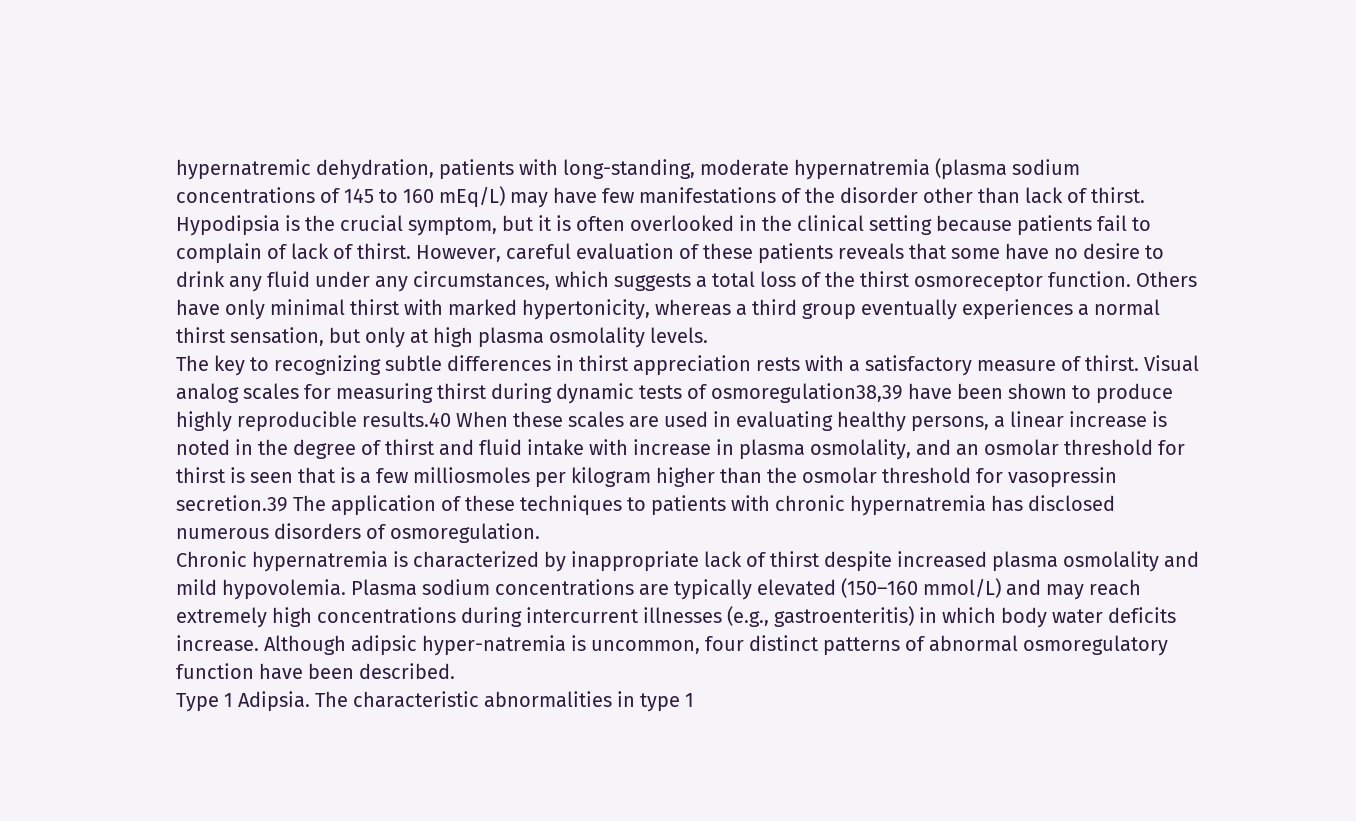hypernatremic dehydration, patients with long-standing, moderate hypernatremia (plasma sodium concentrations of 145 to 160 mEq/L) may have few manifestations of the disorder other than lack of thirst. Hypodipsia is the crucial symptom, but it is often overlooked in the clinical setting because patients fail to complain of lack of thirst. However, careful evaluation of these patients reveals that some have no desire to drink any fluid under any circumstances, which suggests a total loss of the thirst osmoreceptor function. Others have only minimal thirst with marked hypertonicity, whereas a third group eventually experiences a normal thirst sensation, but only at high plasma osmolality levels.
The key to recognizing subtle differences in thirst appreciation rests with a satisfactory measure of thirst. Visual analog scales for measuring thirst during dynamic tests of osmoregulation38,39 have been shown to produce highly reproducible results.40 When these scales are used in evaluating healthy persons, a linear increase is noted in the degree of thirst and fluid intake with increase in plasma osmolality, and an osmolar threshold for thirst is seen that is a few milliosmoles per kilogram higher than the osmolar threshold for vasopressin secretion.39 The application of these techniques to patients with chronic hypernatremia has disclosed numerous disorders of osmoregulation.
Chronic hypernatremia is characterized by inappropriate lack of thirst despite increased plasma osmolality and mild hypovolemia. Plasma sodium concentrations are typically elevated (150–160 mmol/L) and may reach extremely high concentrations during intercurrent illnesses (e.g., gastroenteritis) in which body water deficits increase. Although adipsic hyper-natremia is uncommon, four distinct patterns of abnormal osmoregulatory function have been described.
Type 1 Adipsia. The characteristic abnormalities in type 1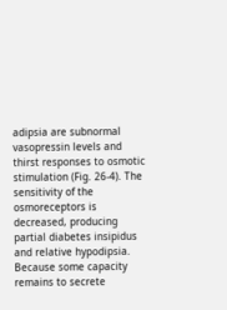adipsia are subnormal vasopressin levels and thirst responses to osmotic stimulation (Fig. 26-4). The sensitivity of the osmoreceptors is decreased, producing partial diabetes insipidus and relative hypodipsia. Because some capacity remains to secrete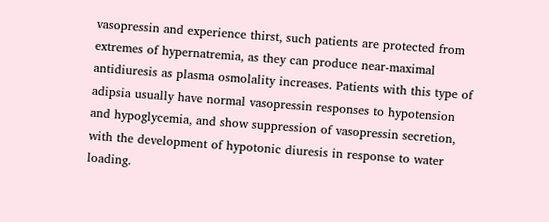vasopressin and experience thirst, such patients are protected from extremes of hypernatremia, as they can produce near-maximal antidiuresis as plasma osmolality increases. Patients with this type of adipsia usually have normal vasopressin responses to hypotension and hypoglycemia, and show suppression of vasopressin secretion, with the development of hypotonic diuresis in response to water loading.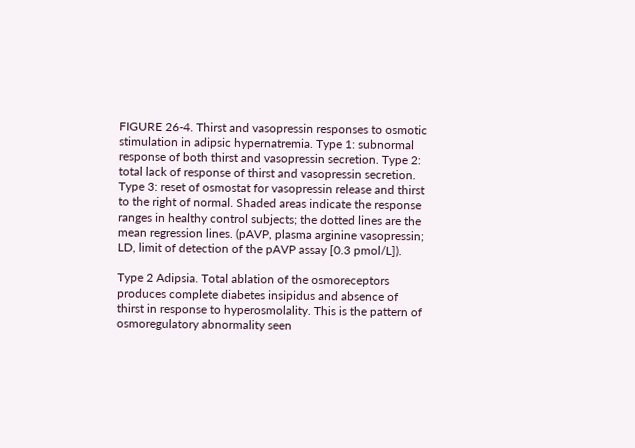FIGURE 26-4. Thirst and vasopressin responses to osmotic stimulation in adipsic hypernatremia. Type 1: subnormal response of both thirst and vasopressin secretion. Type 2: total lack of response of thirst and vasopressin secretion. Type 3: reset of osmostat for vasopressin release and thirst to the right of normal. Shaded areas indicate the response ranges in healthy control subjects; the dotted lines are the mean regression lines. (pAVP, plasma arginine vasopressin; LD, limit of detection of the pAVP assay [0.3 pmol/L]).

Type 2 Adipsia. Total ablation of the osmoreceptors produces complete diabetes insipidus and absence of thirst in response to hyperosmolality. This is the pattern of osmoregulatory abnormality seen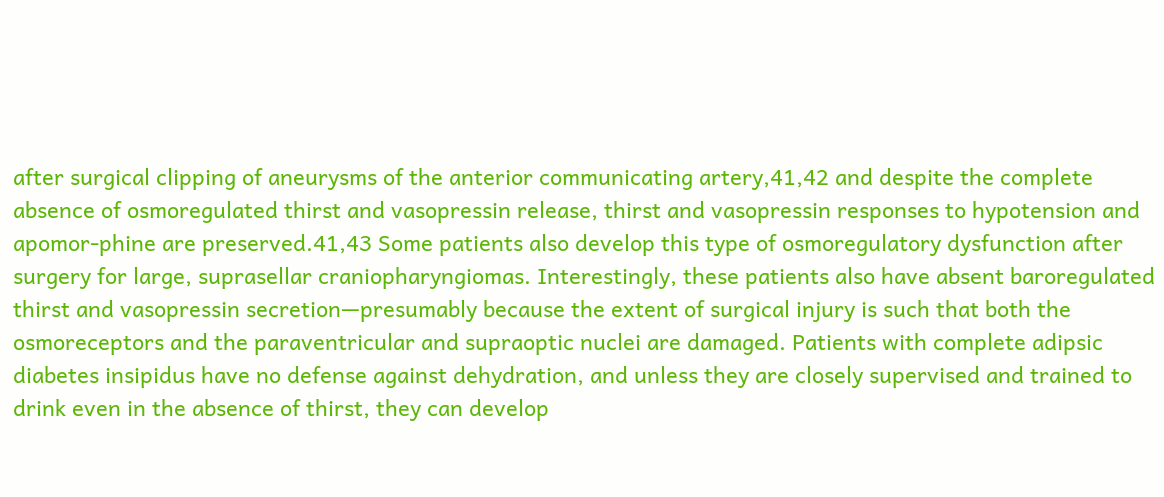after surgical clipping of aneurysms of the anterior communicating artery,41,42 and despite the complete absence of osmoregulated thirst and vasopressin release, thirst and vasopressin responses to hypotension and apomor-phine are preserved.41,43 Some patients also develop this type of osmoregulatory dysfunction after surgery for large, suprasellar craniopharyngiomas. Interestingly, these patients also have absent baroregulated thirst and vasopressin secretion—presumably because the extent of surgical injury is such that both the osmoreceptors and the paraventricular and supraoptic nuclei are damaged. Patients with complete adipsic diabetes insipidus have no defense against dehydration, and unless they are closely supervised and trained to drink even in the absence of thirst, they can develop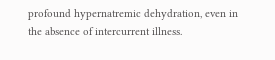profound hypernatremic dehydration, even in the absence of intercurrent illness.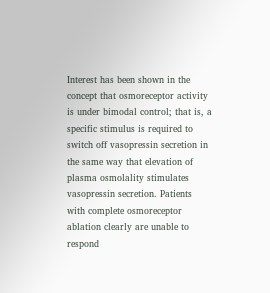Interest has been shown in the concept that osmoreceptor activity is under bimodal control; that is, a specific stimulus is required to switch off vasopressin secretion in the same way that elevation of plasma osmolality stimulates vasopressin secretion. Patients with complete osmoreceptor ablation clearly are unable to respond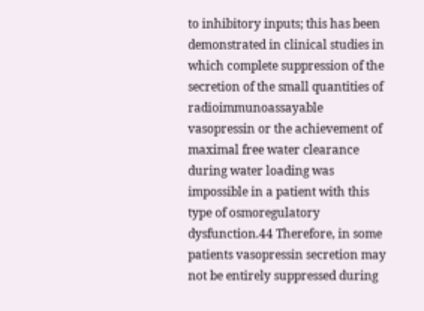to inhibitory inputs; this has been demonstrated in clinical studies in which complete suppression of the secretion of the small quantities of radioimmunoassayable vasopressin or the achievement of maximal free water clearance during water loading was impossible in a patient with this type of osmoregulatory dysfunction.44 Therefore, in some patients vasopressin secretion may not be entirely suppressed during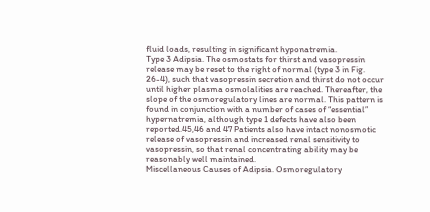fluid loads, resulting in significant hyponatremia.
Type 3 Adipsia. The osmostats for thirst and vasopressin release may be reset to the right of normal (type 3 in Fig. 26-4), such that vasopressin secretion and thirst do not occur until higher plasma osmolalities are reached. Thereafter, the slope of the osmoregulatory lines are normal. This pattern is found in conjunction with a number of cases of “essential” hypernatremia, although type 1 defects have also been reported.45,46 and 47 Patients also have intact nonosmotic release of vasopressin and increased renal sensitivity to vasopressin, so that renal concentrating ability may be reasonably well maintained.
Miscellaneous Causes of Adipsia. Osmoregulatory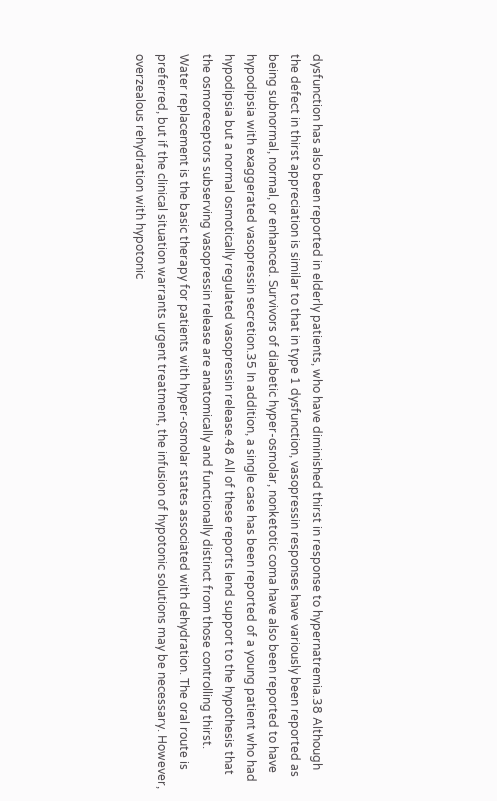dysfunction has also been reported in elderly patients, who have diminished thirst in response to hypernatremia.38 Although the defect in thirst appreciation is similar to that in type 1 dysfunction, vasopressin responses have variously been reported as being subnormal, normal, or enhanced. Survivors of diabetic hyper-osmolar, nonketotic coma have also been reported to have hypodipsia with exaggerated vasopressin secretion.35 In addition, a single case has been reported of a young patient who had hypodipsia but a normal osmotically regulated vasopressin release.48 All of these reports lend support to the hypothesis that the osmoreceptors subserving vasopressin release are anatomically and functionally distinct from those controlling thirst.
Water replacement is the basic therapy for patients with hyper-osmolar states associated with dehydration. The oral route is preferred, but if the clinical situation warrants urgent treatment, the infusion of hypotonic solutions may be necessary. However, overzealous rehydration with hypotonic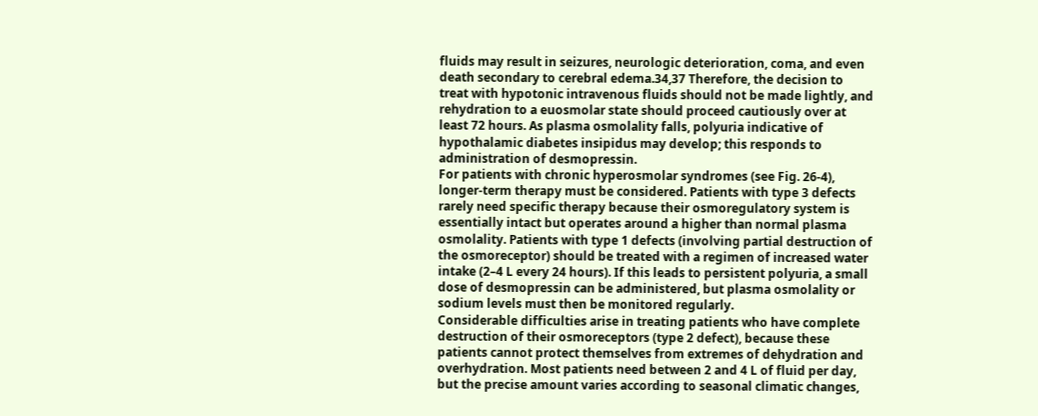fluids may result in seizures, neurologic deterioration, coma, and even death secondary to cerebral edema.34,37 Therefore, the decision to treat with hypotonic intravenous fluids should not be made lightly, and rehydration to a euosmolar state should proceed cautiously over at least 72 hours. As plasma osmolality falls, polyuria indicative of hypothalamic diabetes insipidus may develop; this responds to administration of desmopressin.
For patients with chronic hyperosmolar syndromes (see Fig. 26-4), longer-term therapy must be considered. Patients with type 3 defects rarely need specific therapy because their osmoregulatory system is essentially intact but operates around a higher than normal plasma osmolality. Patients with type 1 defects (involving partial destruction of the osmoreceptor) should be treated with a regimen of increased water intake (2–4 L every 24 hours). If this leads to persistent polyuria, a small dose of desmopressin can be administered, but plasma osmolality or sodium levels must then be monitored regularly.
Considerable difficulties arise in treating patients who have complete destruction of their osmoreceptors (type 2 defect), because these patients cannot protect themselves from extremes of dehydration and overhydration. Most patients need between 2 and 4 L of fluid per day, but the precise amount varies according to seasonal climatic changes,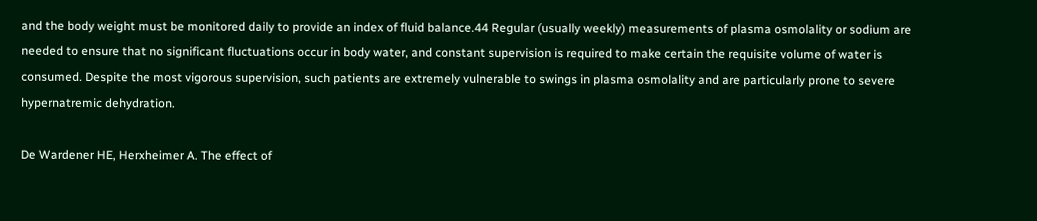and the body weight must be monitored daily to provide an index of fluid balance.44 Regular (usually weekly) measurements of plasma osmolality or sodium are needed to ensure that no significant fluctuations occur in body water, and constant supervision is required to make certain the requisite volume of water is consumed. Despite the most vigorous supervision, such patients are extremely vulnerable to swings in plasma osmolality and are particularly prone to severe hypernatremic dehydration.

De Wardener HE, Herxheimer A. The effect of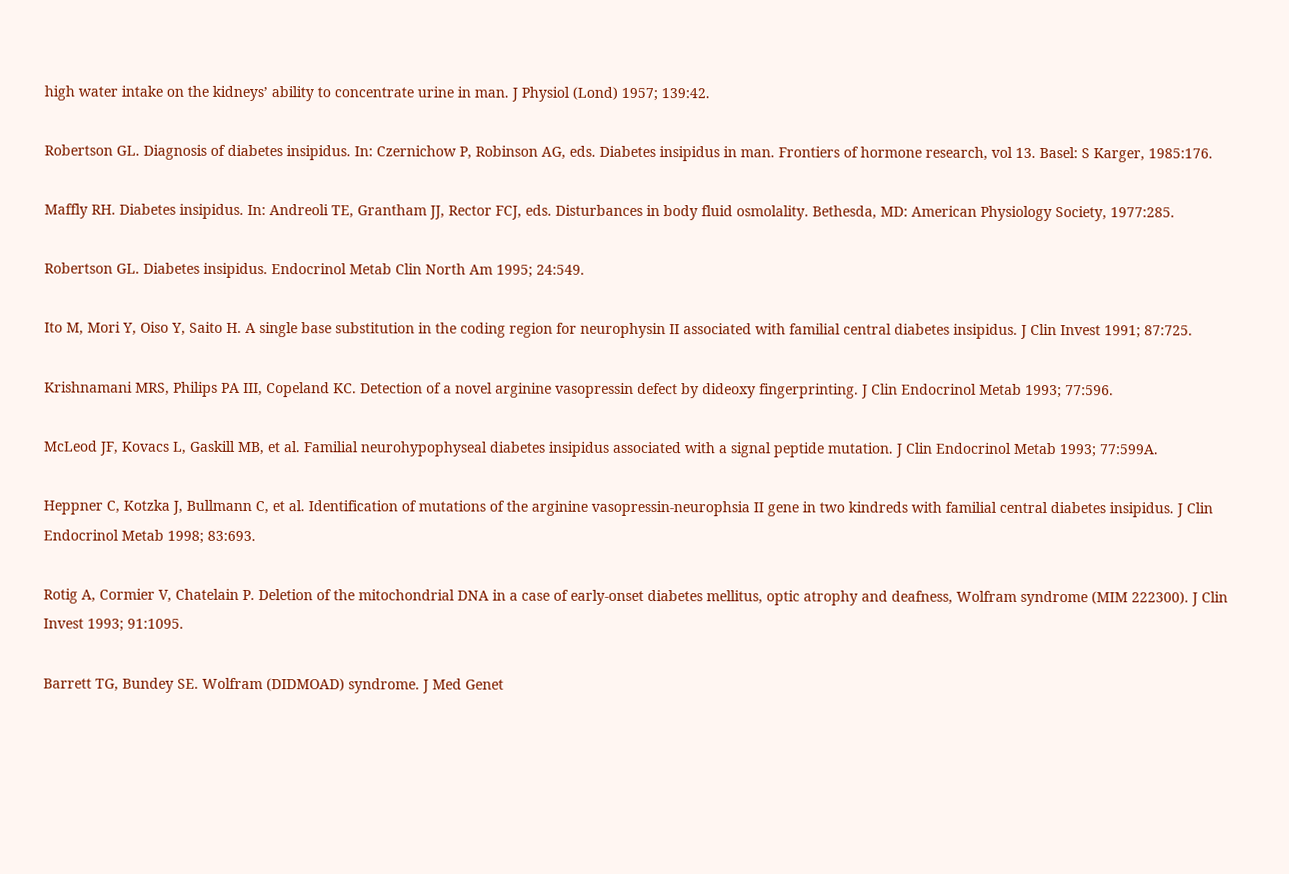high water intake on the kidneys’ ability to concentrate urine in man. J Physiol (Lond) 1957; 139:42.

Robertson GL. Diagnosis of diabetes insipidus. In: Czernichow P, Robinson AG, eds. Diabetes insipidus in man. Frontiers of hormone research, vol 13. Basel: S Karger, 1985:176.

Maffly RH. Diabetes insipidus. In: Andreoli TE, Grantham JJ, Rector FCJ, eds. Disturbances in body fluid osmolality. Bethesda, MD: American Physiology Society, 1977:285.

Robertson GL. Diabetes insipidus. Endocrinol Metab Clin North Am 1995; 24:549.

Ito M, Mori Y, Oiso Y, Saito H. A single base substitution in the coding region for neurophysin II associated with familial central diabetes insipidus. J Clin Invest 1991; 87:725.

Krishnamani MRS, Philips PA III, Copeland KC. Detection of a novel arginine vasopressin defect by dideoxy fingerprinting. J Clin Endocrinol Metab 1993; 77:596.

McLeod JF, Kovacs L, Gaskill MB, et al. Familial neurohypophyseal diabetes insipidus associated with a signal peptide mutation. J Clin Endocrinol Metab 1993; 77:599A.

Heppner C, Kotzka J, Bullmann C, et al. Identification of mutations of the arginine vasopressin-neurophsia II gene in two kindreds with familial central diabetes insipidus. J Clin Endocrinol Metab 1998; 83:693.

Rotig A, Cormier V, Chatelain P. Deletion of the mitochondrial DNA in a case of early-onset diabetes mellitus, optic atrophy and deafness, Wolfram syndrome (MIM 222300). J Clin Invest 1993; 91:1095.

Barrett TG, Bundey SE. Wolfram (DIDMOAD) syndrome. J Med Genet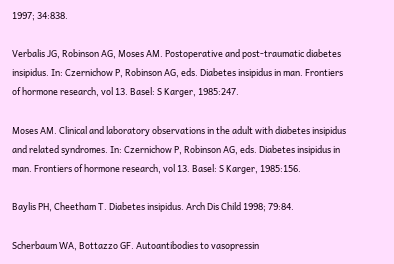1997; 34:838.

Verbalis JG, Robinson AG, Moses AM. Postoperative and post-traumatic diabetes insipidus. In: Czernichow P, Robinson AG, eds. Diabetes insipidus in man. Frontiers of hormone research, vol 13. Basel: S Karger, 1985:247.

Moses AM. Clinical and laboratory observations in the adult with diabetes insipidus and related syndromes. In: Czernichow P, Robinson AG, eds. Diabetes insipidus in man. Frontiers of hormone research, vol 13. Basel: S Karger, 1985:156.

Baylis PH, Cheetham T. Diabetes insipidus. Arch Dis Child 1998; 79:84.

Scherbaum WA, Bottazzo GF. Autoantibodies to vasopressin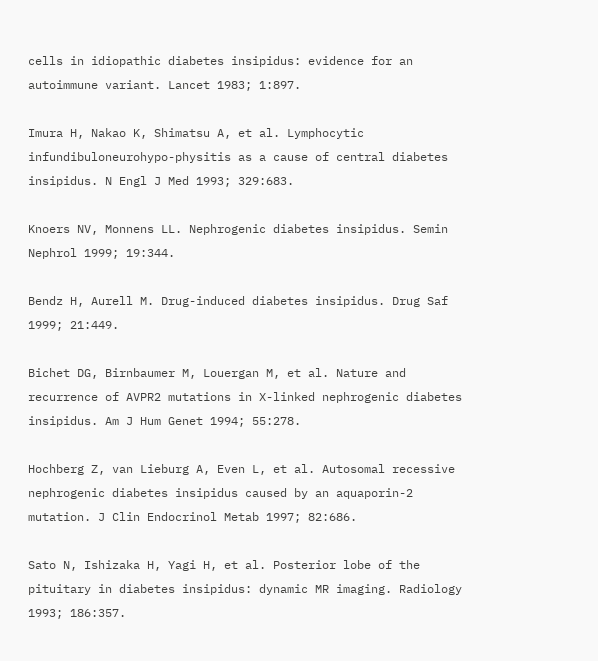cells in idiopathic diabetes insipidus: evidence for an autoimmune variant. Lancet 1983; 1:897.

Imura H, Nakao K, Shimatsu A, et al. Lymphocytic infundibuloneurohypo-physitis as a cause of central diabetes insipidus. N Engl J Med 1993; 329:683.

Knoers NV, Monnens LL. Nephrogenic diabetes insipidus. Semin Nephrol 1999; 19:344.

Bendz H, Aurell M. Drug-induced diabetes insipidus. Drug Saf 1999; 21:449.

Bichet DG, Birnbaumer M, Louergan M, et al. Nature and recurrence of AVPR2 mutations in X-linked nephrogenic diabetes insipidus. Am J Hum Genet 1994; 55:278.

Hochberg Z, van Lieburg A, Even L, et al. Autosomal recessive nephrogenic diabetes insipidus caused by an aquaporin-2 mutation. J Clin Endocrinol Metab 1997; 82:686.

Sato N, Ishizaka H, Yagi H, et al. Posterior lobe of the pituitary in diabetes insipidus: dynamic MR imaging. Radiology 1993; 186:357.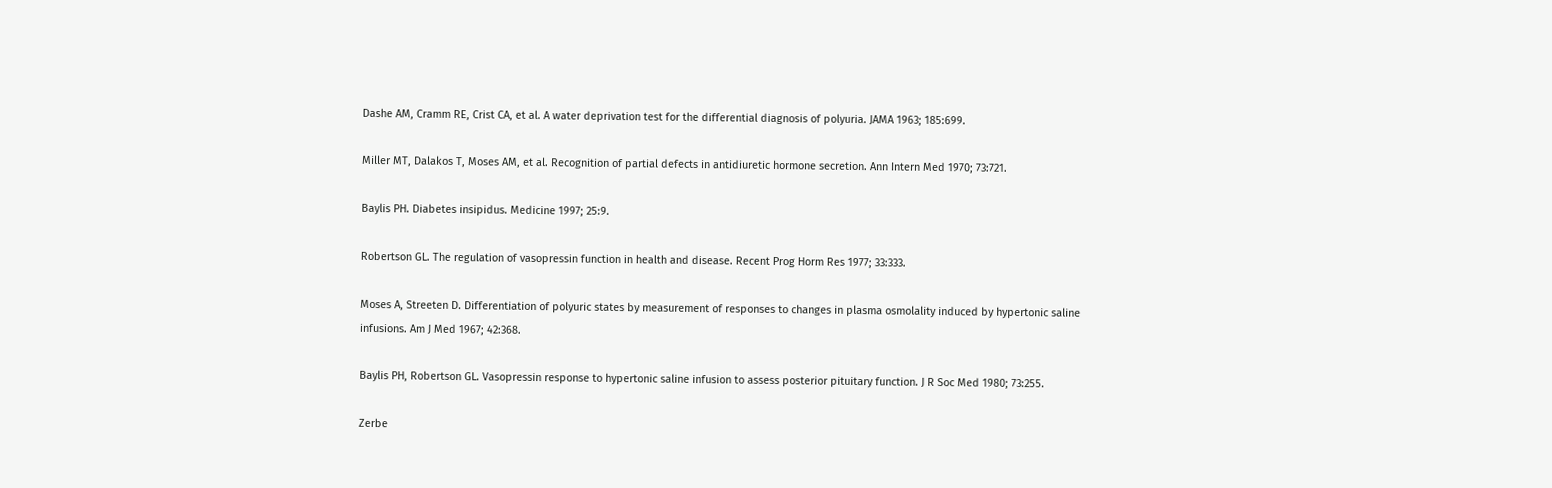Dashe AM, Cramm RE, Crist CA, et al. A water deprivation test for the differential diagnosis of polyuria. JAMA 1963; 185:699.

Miller MT, Dalakos T, Moses AM, et al. Recognition of partial defects in antidiuretic hormone secretion. Ann Intern Med 1970; 73:721.

Baylis PH. Diabetes insipidus. Medicine 1997; 25:9.

Robertson GL. The regulation of vasopressin function in health and disease. Recent Prog Horm Res 1977; 33:333.

Moses A, Streeten D. Differentiation of polyuric states by measurement of responses to changes in plasma osmolality induced by hypertonic saline infusions. Am J Med 1967; 42:368.

Baylis PH, Robertson GL. Vasopressin response to hypertonic saline infusion to assess posterior pituitary function. J R Soc Med 1980; 73:255.

Zerbe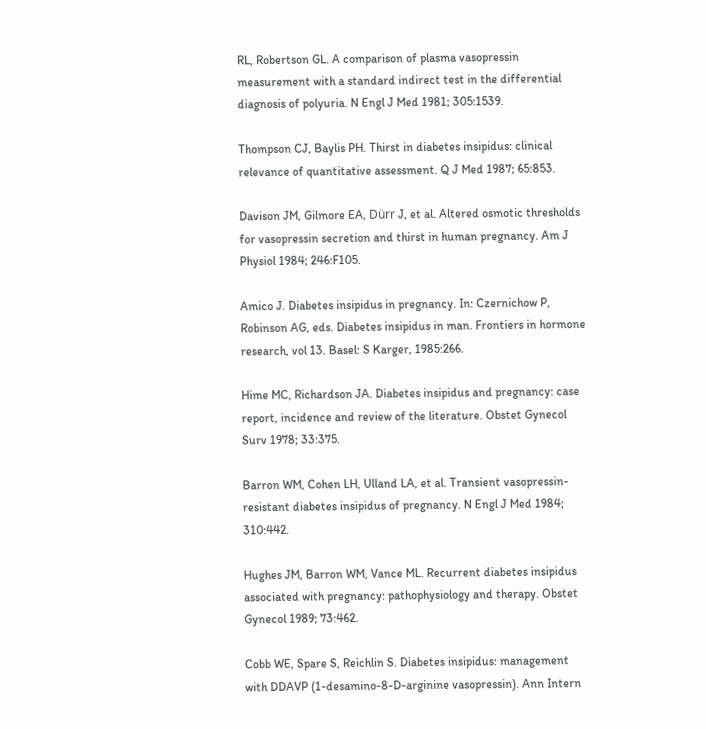RL, Robertson GL. A comparison of plasma vasopressin measurement with a standard indirect test in the differential diagnosis of polyuria. N Engl J Med 1981; 305:1539.

Thompson CJ, Baylis PH. Thirst in diabetes insipidus: clinical relevance of quantitative assessment. Q J Med 1987; 65:853.

Davison JM, Gilmore EA, Dürr J, et al. Altered osmotic thresholds for vasopressin secretion and thirst in human pregnancy. Am J Physiol 1984; 246:F105.

Amico J. Diabetes insipidus in pregnancy. In: Czernichow P, Robinson AG, eds. Diabetes insipidus in man. Frontiers in hormone research, vol 13. Basel: S Karger, 1985:266.

Hime MC, Richardson JA. Diabetes insipidus and pregnancy: case report, incidence and review of the literature. Obstet Gynecol Surv 1978; 33:375.

Barron WM, Cohen LH, Ulland LA, et al. Transient vasopressin-resistant diabetes insipidus of pregnancy. N Engl J Med 1984; 310:442.

Hughes JM, Barron WM, Vance ML. Recurrent diabetes insipidus associated with pregnancy: pathophysiology and therapy. Obstet Gynecol 1989; 73:462.

Cobb WE, Spare S, Reichlin S. Diabetes insipidus: management with DDAVP (1-desamino-8-D-arginine vasopressin). Ann Intern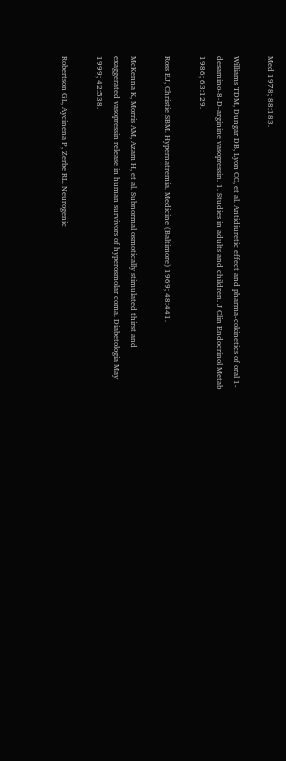Med 1978; 88:183.

Williams TDM, Dungar DB, Lyon CC, et al. Antidiuretic effect and pharma-cokinetics of oral 1-desamino-8-D-arginine vasopressin. 1. Studies in adults and children. J Clin Endocrinol Metab 1986; 63:129.

Ross EJ, Christie SBM. Hypernatremia. Medicine (Baltimore) 1969; 48:441.

McKenna K, Morris AM, Azam H, et al. Subnormal osmotically stimulated thirst and exaggerated vasopressin release in human survivors of hyperosmolar coma. Diabetologia May 1999; 42:538.

Robertson GL, Aycinena P, Zerbe RL. Neurogenic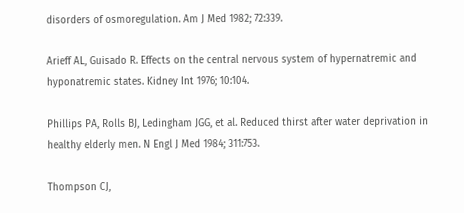disorders of osmoregulation. Am J Med 1982; 72:339.

Arieff AL, Guisado R. Effects on the central nervous system of hypernatremic and hyponatremic states. Kidney Int 1976; 10:104.

Phillips PA, Rolls BJ, Ledingham JGG, et al. Reduced thirst after water deprivation in healthy elderly men. N Engl J Med 1984; 311:753.

Thompson CJ,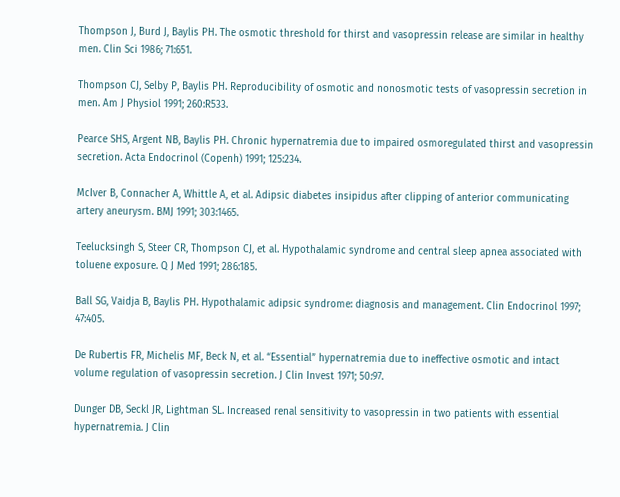Thompson J, Burd J, Baylis PH. The osmotic threshold for thirst and vasopressin release are similar in healthy men. Clin Sci 1986; 71:651.

Thompson CJ, Selby P, Baylis PH. Reproducibility of osmotic and nonosmotic tests of vasopressin secretion in men. Am J Physiol 1991; 260:R533.

Pearce SHS, Argent NB, Baylis PH. Chronic hypernatremia due to impaired osmoregulated thirst and vasopressin secretion. Acta Endocrinol (Copenh) 1991; 125:234.

McIver B, Connacher A, Whittle A, et al. Adipsic diabetes insipidus after clipping of anterior communicating artery aneurysm. BMJ 1991; 303:1465.

Teelucksingh S, Steer CR, Thompson CJ, et al. Hypothalamic syndrome and central sleep apnea associated with toluene exposure. Q J Med 1991; 286:185.

Ball SG, Vaidja B, Baylis PH. Hypothalamic adipsic syndrome: diagnosis and management. Clin Endocrinol 1997; 47:405.

De Rubertis FR, Michelis MF, Beck N, et al. “Essential” hypernatremia due to ineffective osmotic and intact volume regulation of vasopressin secretion. J Clin Invest 1971; 50:97.

Dunger DB, Seckl JR, Lightman SL. Increased renal sensitivity to vasopressin in two patients with essential hypernatremia. J Clin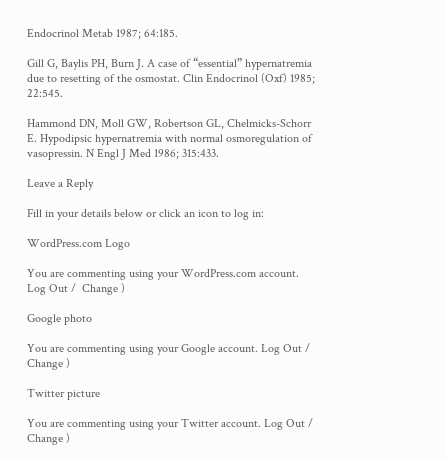Endocrinol Metab 1987; 64:185.

Gill G, Baylis PH, Burn J. A case of “essential” hypernatremia due to resetting of the osmostat. Clin Endocrinol (Oxf) 1985; 22:545.

Hammond DN, Moll GW, Robertson GL, Chelmicks-Schorr E. Hypodipsic hypernatremia with normal osmoregulation of vasopressin. N Engl J Med 1986; 315:433.

Leave a Reply

Fill in your details below or click an icon to log in:

WordPress.com Logo

You are commenting using your WordPress.com account. Log Out /  Change )

Google photo

You are commenting using your Google account. Log Out /  Change )

Twitter picture

You are commenting using your Twitter account. Log Out /  Change )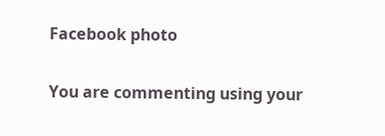Facebook photo

You are commenting using your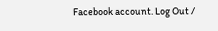Facebook account. Log Out /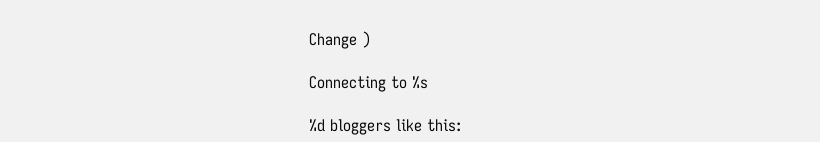Change )

Connecting to %s

%d bloggers like this: